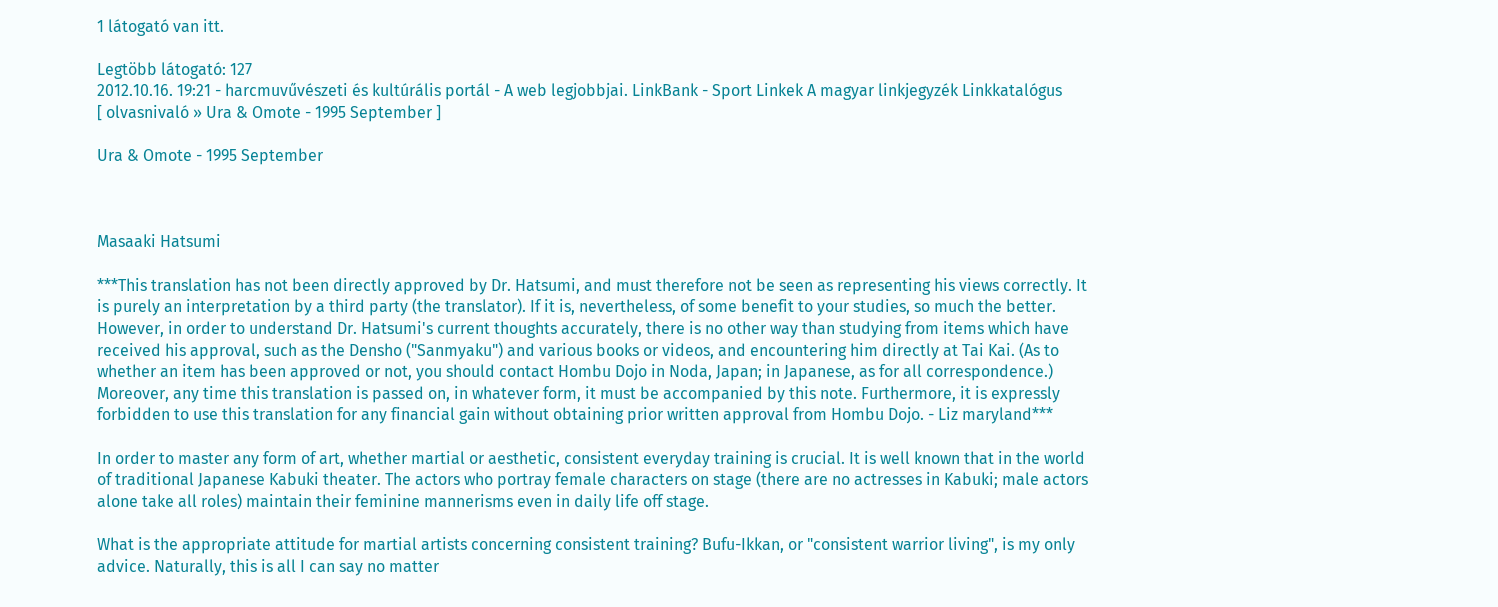1 látogató van itt.

Legtöbb látogató: 127
2012.10.16. 19:21 - harcmuvűvészeti és kultúrális portál - A web legjobbjai. LinkBank - Sport Linkek A magyar linkjegyzék Linkkatalógus
[ olvasnivaló » Ura & Omote - 1995 September ]

Ura & Omote - 1995 September



Masaaki Hatsumi

***This translation has not been directly approved by Dr. Hatsumi, and must therefore not be seen as representing his views correctly. It is purely an interpretation by a third party (the translator). If it is, nevertheless, of some benefit to your studies, so much the better. However, in order to understand Dr. Hatsumi's current thoughts accurately, there is no other way than studying from items which have received his approval, such as the Densho ("Sanmyaku") and various books or videos, and encountering him directly at Tai Kai. (As to whether an item has been approved or not, you should contact Hombu Dojo in Noda, Japan; in Japanese, as for all correspondence.) Moreover, any time this translation is passed on, in whatever form, it must be accompanied by this note. Furthermore, it is expressly forbidden to use this translation for any financial gain without obtaining prior written approval from Hombu Dojo. - Liz maryland***

In order to master any form of art, whether martial or aesthetic, consistent everyday training is crucial. It is well known that in the world of traditional Japanese Kabuki theater. The actors who portray female characters on stage (there are no actresses in Kabuki; male actors alone take all roles) maintain their feminine mannerisms even in daily life off stage.

What is the appropriate attitude for martial artists concerning consistent training? Bufu-Ikkan, or "consistent warrior living", is my only advice. Naturally, this is all I can say no matter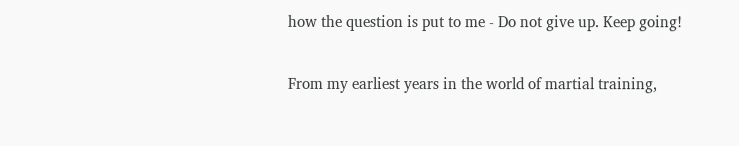how the question is put to me - Do not give up. Keep going!

From my earliest years in the world of martial training,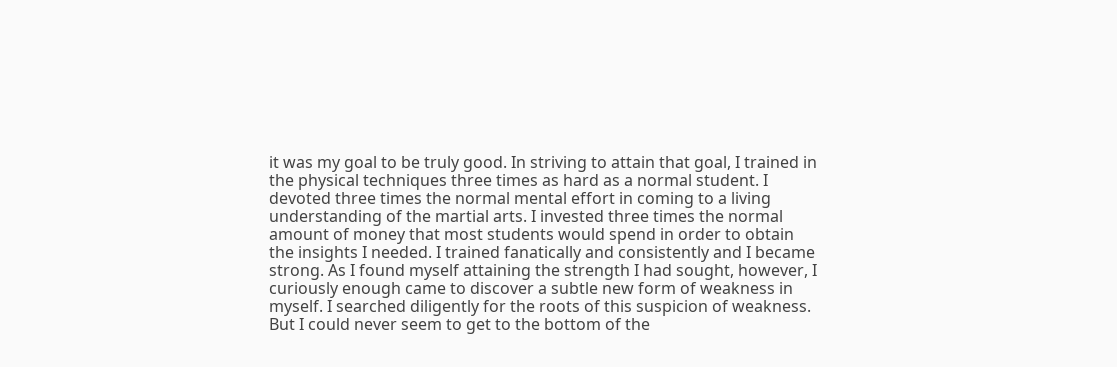it was my goal to be truly good. In striving to attain that goal, I trained in the physical techniques three times as hard as a normal student. I devoted three times the normal mental effort in coming to a living understanding of the martial arts. I invested three times the normal amount of money that most students would spend in order to obtain the insights I needed. I trained fanatically and consistently and I became strong. As I found myself attaining the strength I had sought, however, I curiously enough came to discover a subtle new form of weakness in myself. I searched diligently for the roots of this suspicion of weakness. But I could never seem to get to the bottom of the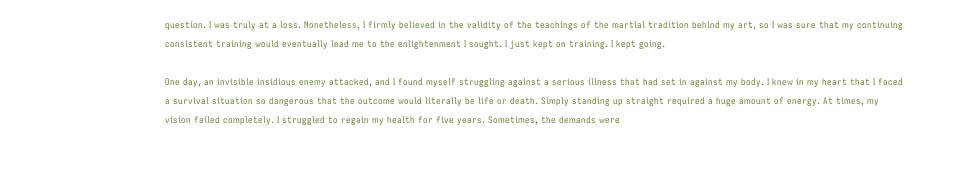question. I was truly at a loss. Nonetheless, I firmly believed in the validity of the teachings of the martial tradition behind my art, so I was sure that my continuing consistent training would eventually lead me to the enlightenment I sought. I just kept on training. I kept going.

One day, an invisible insidious enemy attacked, and I found myself struggling against a serious illness that had set in against my body. I knew in my heart that I faced a survival situation so dangerous that the outcome would literally be life or death. Simply standing up straight required a huge amount of energy. At times, my vision failed completely. I struggled to regain my health for five years. Sometimes, the demands were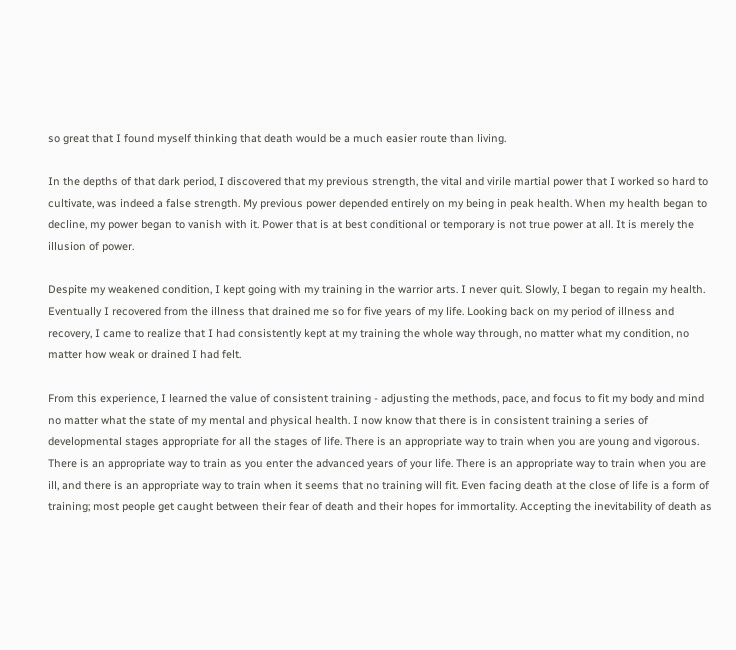so great that I found myself thinking that death would be a much easier route than living.

In the depths of that dark period, I discovered that my previous strength, the vital and virile martial power that I worked so hard to cultivate, was indeed a false strength. My previous power depended entirely on my being in peak health. When my health began to decline, my power began to vanish with it. Power that is at best conditional or temporary is not true power at all. It is merely the illusion of power.

Despite my weakened condition, I kept going with my training in the warrior arts. I never quit. Slowly, I began to regain my health. Eventually I recovered from the illness that drained me so for five years of my life. Looking back on my period of illness and recovery, I came to realize that I had consistently kept at my training the whole way through, no matter what my condition, no matter how weak or drained I had felt.

From this experience, I learned the value of consistent training - adjusting the methods, pace, and focus to fit my body and mind no matter what the state of my mental and physical health. I now know that there is in consistent training a series of developmental stages appropriate for all the stages of life. There is an appropriate way to train when you are young and vigorous. There is an appropriate way to train as you enter the advanced years of your life. There is an appropriate way to train when you are ill, and there is an appropriate way to train when it seems that no training will fit. Even facing death at the close of life is a form of training; most people get caught between their fear of death and their hopes for immortality. Accepting the inevitability of death as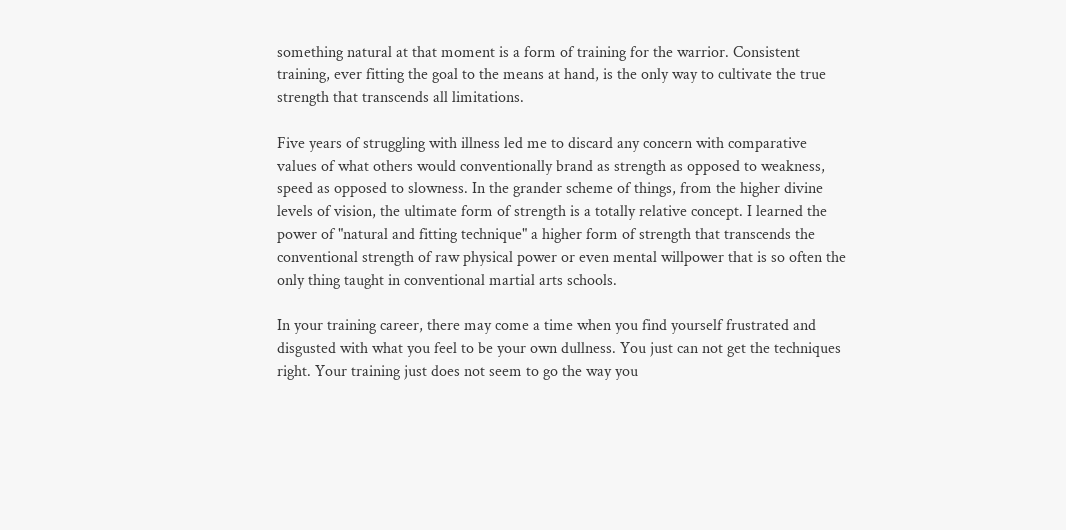something natural at that moment is a form of training for the warrior. Consistent training, ever fitting the goal to the means at hand, is the only way to cultivate the true strength that transcends all limitations.

Five years of struggling with illness led me to discard any concern with comparative values of what others would conventionally brand as strength as opposed to weakness, speed as opposed to slowness. In the grander scheme of things, from the higher divine levels of vision, the ultimate form of strength is a totally relative concept. I learned the power of "natural and fitting technique" a higher form of strength that transcends the conventional strength of raw physical power or even mental willpower that is so often the only thing taught in conventional martial arts schools.

In your training career, there may come a time when you find yourself frustrated and disgusted with what you feel to be your own dullness. You just can not get the techniques right. Your training just does not seem to go the way you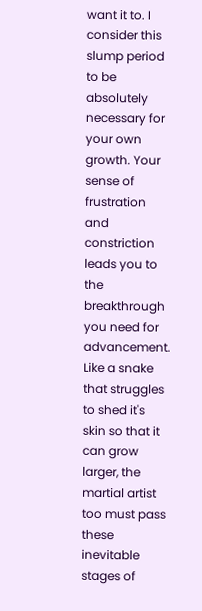want it to. I consider this slump period to be absolutely necessary for your own growth. Your sense of frustration and constriction leads you to the breakthrough you need for advancement. Like a snake that struggles to shed it's skin so that it can grow larger, the martial artist too must pass these inevitable stages of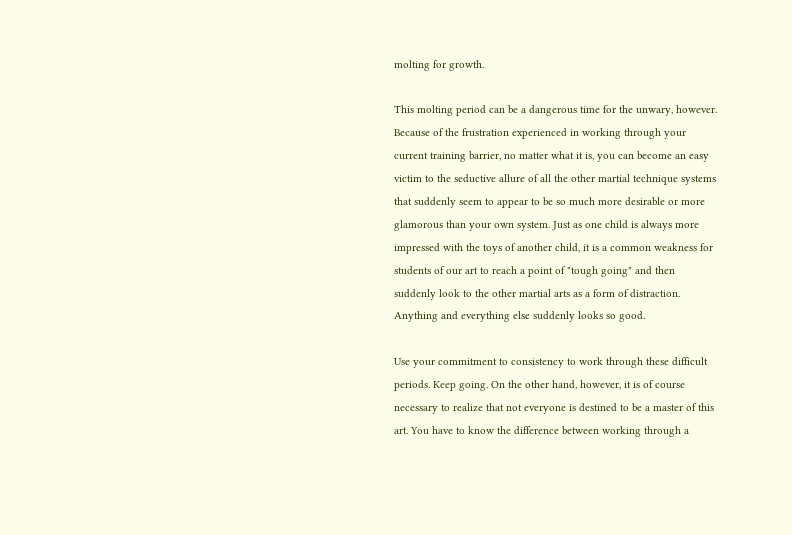molting for growth.

This molting period can be a dangerous time for the unwary, however. Because of the frustration experienced in working through your current training barrier, no matter what it is, you can become an easy victim to the seductive allure of all the other martial technique systems that suddenly seem to appear to be so much more desirable or more glamorous than your own system. Just as one child is always more impressed with the toys of another child, it is a common weakness for students of our art to reach a point of "tough going" and then suddenly look to the other martial arts as a form of distraction. Anything and everything else suddenly looks so good.

Use your commitment to consistency to work through these difficult periods. Keep going. On the other hand, however, it is of course necessary to realize that not everyone is destined to be a master of this art. You have to know the difference between working through a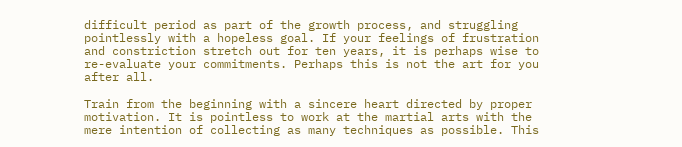difficult period as part of the growth process, and struggling pointlessly with a hopeless goal. If your feelings of frustration and constriction stretch out for ten years, it is perhaps wise to re-evaluate your commitments. Perhaps this is not the art for you after all.

Train from the beginning with a sincere heart directed by proper motivation. It is pointless to work at the martial arts with the mere intention of collecting as many techniques as possible. This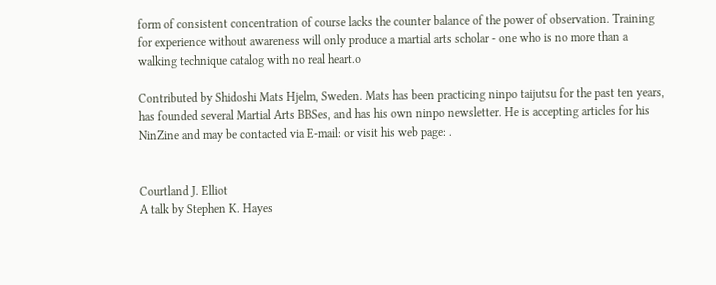form of consistent concentration of course lacks the counter balance of the power of observation. Training for experience without awareness will only produce a martial arts scholar - one who is no more than a walking technique catalog with no real heart.o

Contributed by Shidoshi Mats Hjelm, Sweden. Mats has been practicing ninpo taijutsu for the past ten years, has founded several Martial Arts BBSes, and has his own ninpo newsletter. He is accepting articles for his NinZine and may be contacted via E-mail: or visit his web page: .


Courtland J. Elliot
A talk by Stephen K. Hayes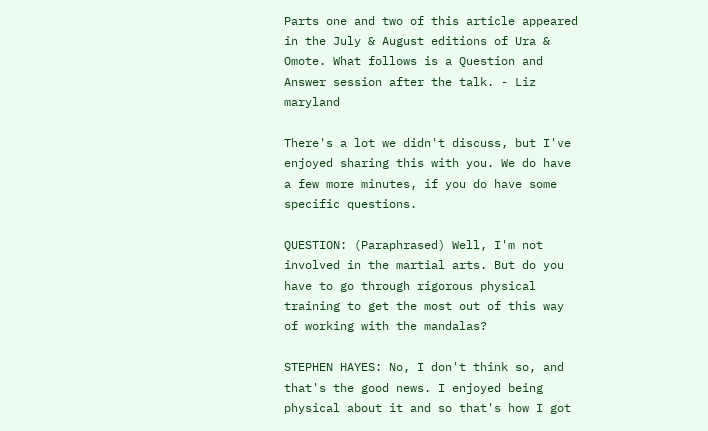Parts one and two of this article appeared in the July & August editions of Ura & Omote. What follows is a Question and Answer session after the talk. - Liz maryland

There's a lot we didn't discuss, but I've enjoyed sharing this with you. We do have a few more minutes, if you do have some specific questions.

QUESTION: (Paraphrased) Well, I'm not involved in the martial arts. But do you have to go through rigorous physical training to get the most out of this way of working with the mandalas?

STEPHEN HAYES: No, I don't think so, and that's the good news. I enjoyed being physical about it and so that's how I got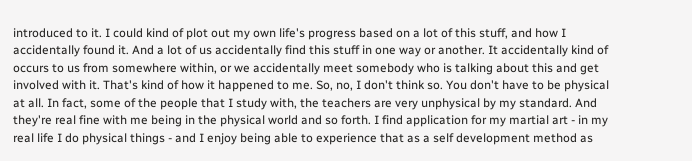introduced to it. I could kind of plot out my own life's progress based on a lot of this stuff, and how I accidentally found it. And a lot of us accidentally find this stuff in one way or another. It accidentally kind of occurs to us from somewhere within, or we accidentally meet somebody who is talking about this and get involved with it. That's kind of how it happened to me. So, no, I don't think so. You don't have to be physical at all. In fact, some of the people that I study with, the teachers are very unphysical by my standard. And they're real fine with me being in the physical world and so forth. I find application for my martial art - in my real life I do physical things - and I enjoy being able to experience that as a self development method as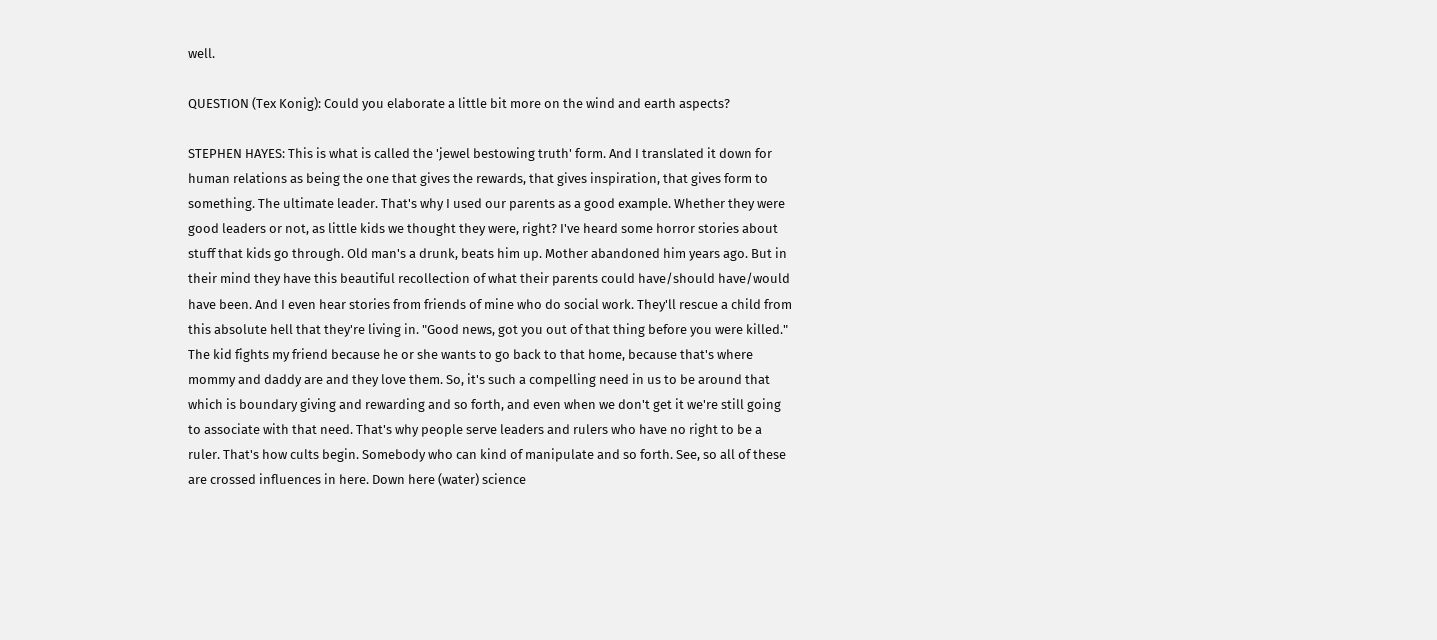well.

QUESTION (Tex Konig): Could you elaborate a little bit more on the wind and earth aspects?

STEPHEN HAYES: This is what is called the 'jewel bestowing truth' form. And I translated it down for human relations as being the one that gives the rewards, that gives inspiration, that gives form to something. The ultimate leader. That's why I used our parents as a good example. Whether they were good leaders or not, as little kids we thought they were, right? I've heard some horror stories about stuff that kids go through. Old man's a drunk, beats him up. Mother abandoned him years ago. But in their mind they have this beautiful recollection of what their parents could have/should have/would have been. And I even hear stories from friends of mine who do social work. They'll rescue a child from this absolute hell that they're living in. "Good news, got you out of that thing before you were killed." The kid fights my friend because he or she wants to go back to that home, because that's where mommy and daddy are and they love them. So, it's such a compelling need in us to be around that which is boundary giving and rewarding and so forth, and even when we don't get it we're still going to associate with that need. That's why people serve leaders and rulers who have no right to be a ruler. That's how cults begin. Somebody who can kind of manipulate and so forth. See, so all of these are crossed influences in here. Down here (water) science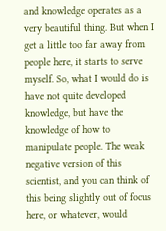and knowledge operates as a very beautiful thing. But when I get a little too far away from people here, it starts to serve myself. So, what I would do is have not quite developed knowledge, but have the knowledge of how to manipulate people. The weak negative version of this scientist, and you can think of this being slightly out of focus here, or whatever, would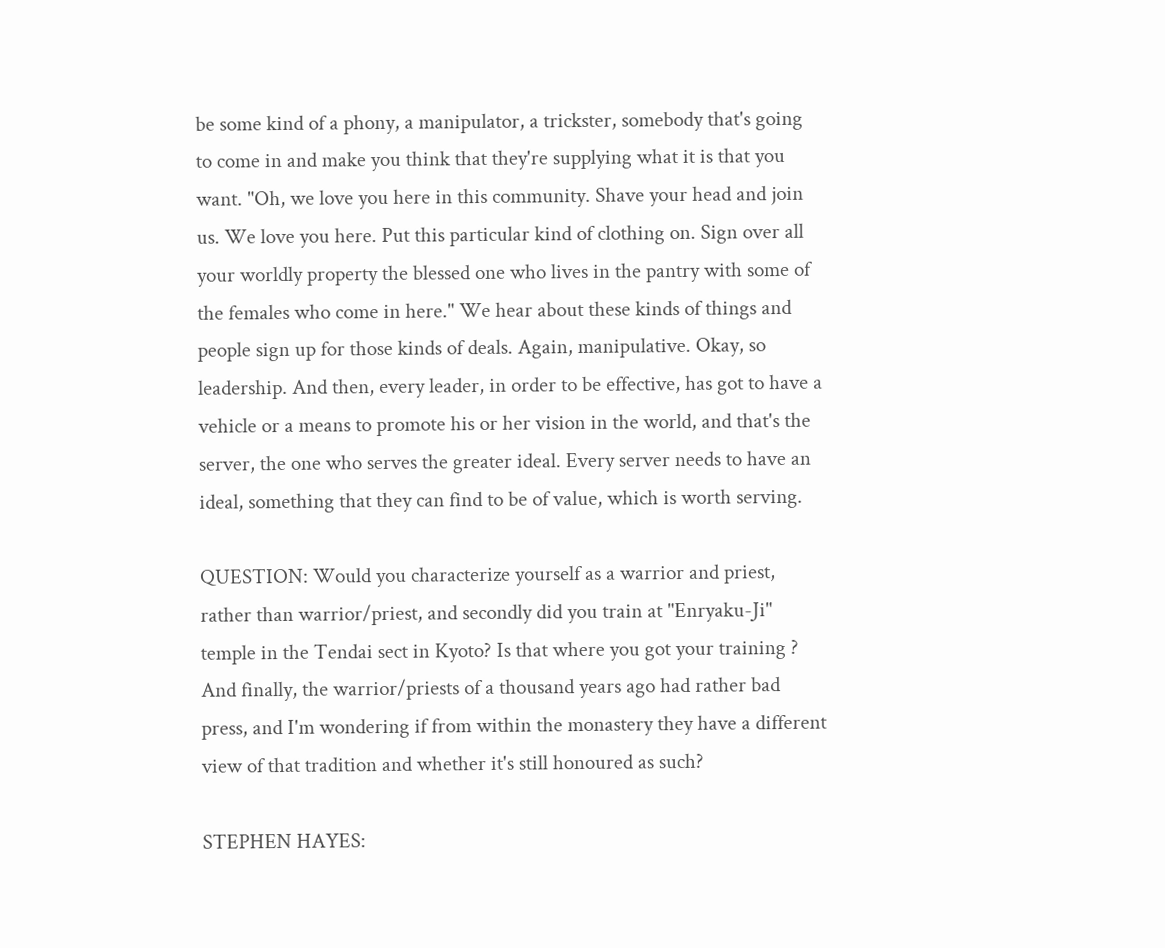be some kind of a phony, a manipulator, a trickster, somebody that's going to come in and make you think that they're supplying what it is that you want. "Oh, we love you here in this community. Shave your head and join us. We love you here. Put this particular kind of clothing on. Sign over all your worldly property the blessed one who lives in the pantry with some of the females who come in here." We hear about these kinds of things and people sign up for those kinds of deals. Again, manipulative. Okay, so leadership. And then, every leader, in order to be effective, has got to have a vehicle or a means to promote his or her vision in the world, and that's the server, the one who serves the greater ideal. Every server needs to have an ideal, something that they can find to be of value, which is worth serving.

QUESTION: Would you characterize yourself as a warrior and priest, rather than warrior/priest, and secondly did you train at "Enryaku-Ji" temple in the Tendai sect in Kyoto? Is that where you got your training ? And finally, the warrior/priests of a thousand years ago had rather bad press, and I'm wondering if from within the monastery they have a different view of that tradition and whether it's still honoured as such?

STEPHEN HAYES: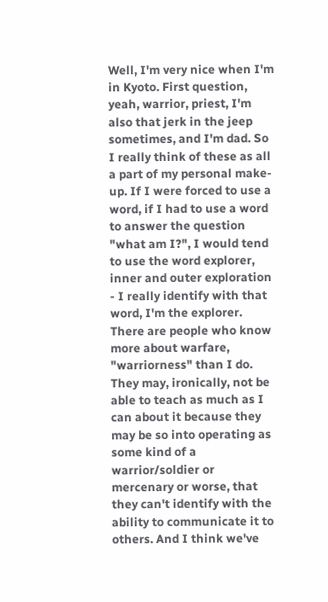Well, I'm very nice when I'm in Kyoto. First question, yeah, warrior, priest, I'm also that jerk in the jeep sometimes, and I'm dad. So I really think of these as all a part of my personal make-up. If I were forced to use a word, if I had to use a word to answer the question "what am I?", I would tend to use the word explorer, inner and outer exploration - I really identify with that word, I'm the explorer. There are people who know more about warfare, "warriorness" than I do. They may, ironically, not be able to teach as much as I can about it because they may be so into operating as some kind of a warrior/soldier or mercenary or worse, that they can't identify with the ability to communicate it to others. And I think we've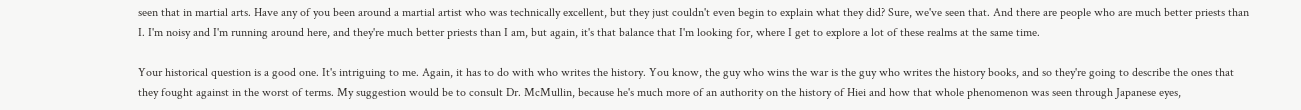seen that in martial arts. Have any of you been around a martial artist who was technically excellent, but they just couldn't even begin to explain what they did? Sure, we've seen that. And there are people who are much better priests than I. I'm noisy and I'm running around here, and they're much better priests than I am, but again, it's that balance that I'm looking for, where I get to explore a lot of these realms at the same time.

Your historical question is a good one. It's intriguing to me. Again, it has to do with who writes the history. You know, the guy who wins the war is the guy who writes the history books, and so they're going to describe the ones that they fought against in the worst of terms. My suggestion would be to consult Dr. McMullin, because he's much more of an authority on the history of Hiei and how that whole phenomenon was seen through Japanese eyes,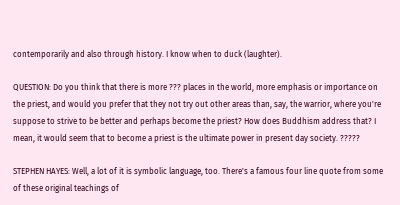contemporarily and also through history. I know when to duck (laughter).

QUESTION: Do you think that there is more ??? places in the world, more emphasis or importance on the priest, and would you prefer that they not try out other areas than, say, the warrior, where you're suppose to strive to be better and perhaps become the priest? How does Buddhism address that? I mean, it would seem that to become a priest is the ultimate power in present day society. ?????

STEPHEN HAYES: Well, a lot of it is symbolic language, too. There's a famous four line quote from some of these original teachings of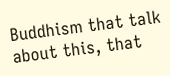Buddhism that talk about this, that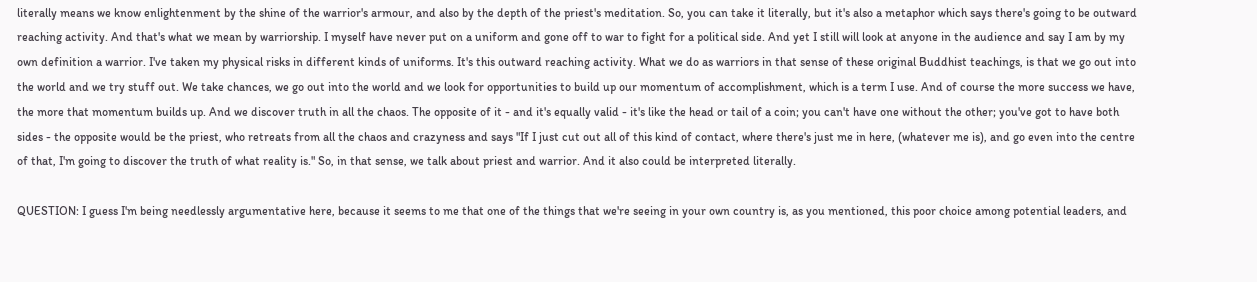literally means we know enlightenment by the shine of the warrior's armour, and also by the depth of the priest's meditation. So, you can take it literally, but it's also a metaphor which says there's going to be outward reaching activity. And that's what we mean by warriorship. I myself have never put on a uniform and gone off to war to fight for a political side. And yet I still will look at anyone in the audience and say I am by my own definition a warrior. I've taken my physical risks in different kinds of uniforms. It's this outward reaching activity. What we do as warriors in that sense of these original Buddhist teachings, is that we go out into the world and we try stuff out. We take chances, we go out into the world and we look for opportunities to build up our momentum of accomplishment, which is a term I use. And of course the more success we have, the more that momentum builds up. And we discover truth in all the chaos. The opposite of it - and it's equally valid - it's like the head or tail of a coin; you can't have one without the other; you've got to have both sides - the opposite would be the priest, who retreats from all the chaos and crazyness and says "If I just cut out all of this kind of contact, where there's just me in here, (whatever me is), and go even into the centre of that, I'm going to discover the truth of what reality is." So, in that sense, we talk about priest and warrior. And it also could be interpreted literally.

QUESTION: I guess I'm being needlessly argumentative here, because it seems to me that one of the things that we're seeing in your own country is, as you mentioned, this poor choice among potential leaders, and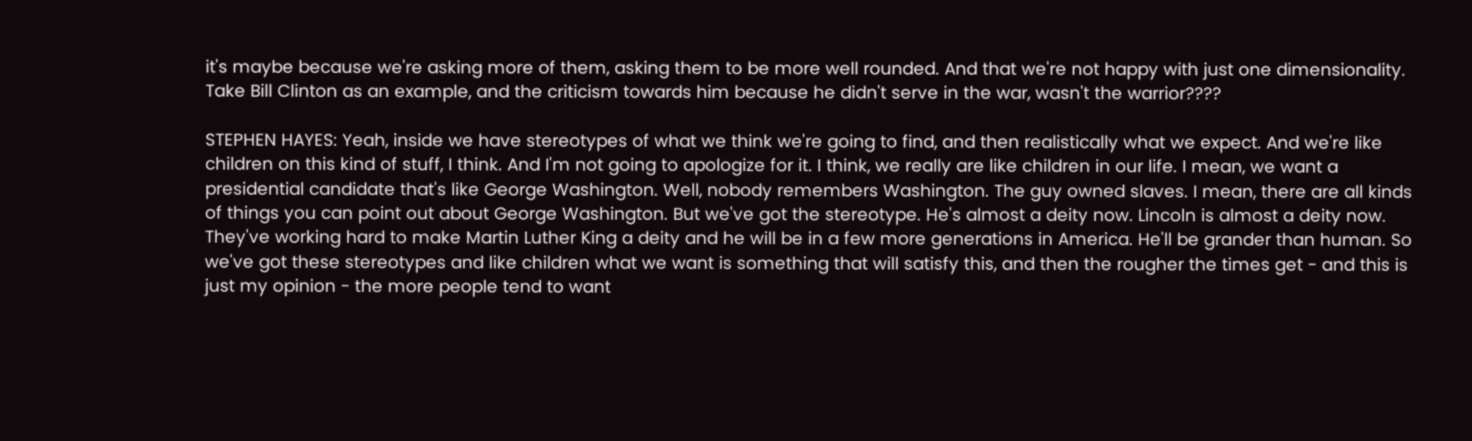it's maybe because we're asking more of them, asking them to be more well rounded. And that we're not happy with just one dimensionality. Take Bill Clinton as an example, and the criticism towards him because he didn't serve in the war, wasn't the warrior????

STEPHEN HAYES: Yeah, inside we have stereotypes of what we think we're going to find, and then realistically what we expect. And we're like children on this kind of stuff, I think. And I'm not going to apologize for it. I think, we really are like children in our life. I mean, we want a presidential candidate that's like George Washington. Well, nobody remembers Washington. The guy owned slaves. I mean, there are all kinds of things you can point out about George Washington. But we've got the stereotype. He's almost a deity now. Lincoln is almost a deity now. They've working hard to make Martin Luther King a deity and he will be in a few more generations in America. He'll be grander than human. So we've got these stereotypes and like children what we want is something that will satisfy this, and then the rougher the times get - and this is just my opinion - the more people tend to want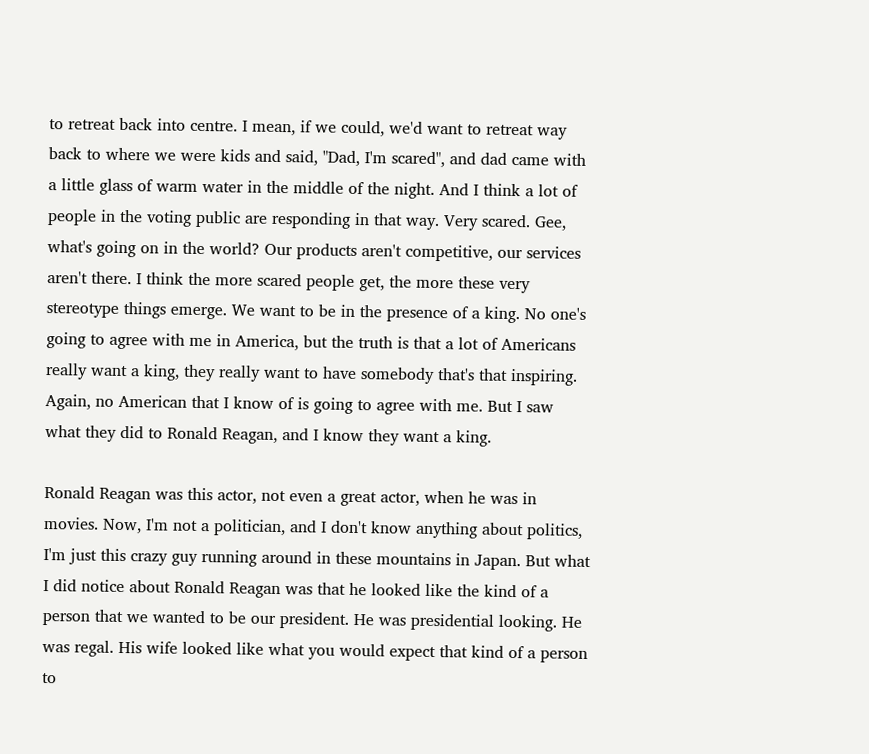to retreat back into centre. I mean, if we could, we'd want to retreat way back to where we were kids and said, "Dad, I'm scared", and dad came with a little glass of warm water in the middle of the night. And I think a lot of people in the voting public are responding in that way. Very scared. Gee, what's going on in the world? Our products aren't competitive, our services aren't there. I think the more scared people get, the more these very stereotype things emerge. We want to be in the presence of a king. No one's going to agree with me in America, but the truth is that a lot of Americans really want a king, they really want to have somebody that's that inspiring. Again, no American that I know of is going to agree with me. But I saw what they did to Ronald Reagan, and I know they want a king.

Ronald Reagan was this actor, not even a great actor, when he was in movies. Now, I'm not a politician, and I don't know anything about politics, I'm just this crazy guy running around in these mountains in Japan. But what I did notice about Ronald Reagan was that he looked like the kind of a person that we wanted to be our president. He was presidential looking. He was regal. His wife looked like what you would expect that kind of a person to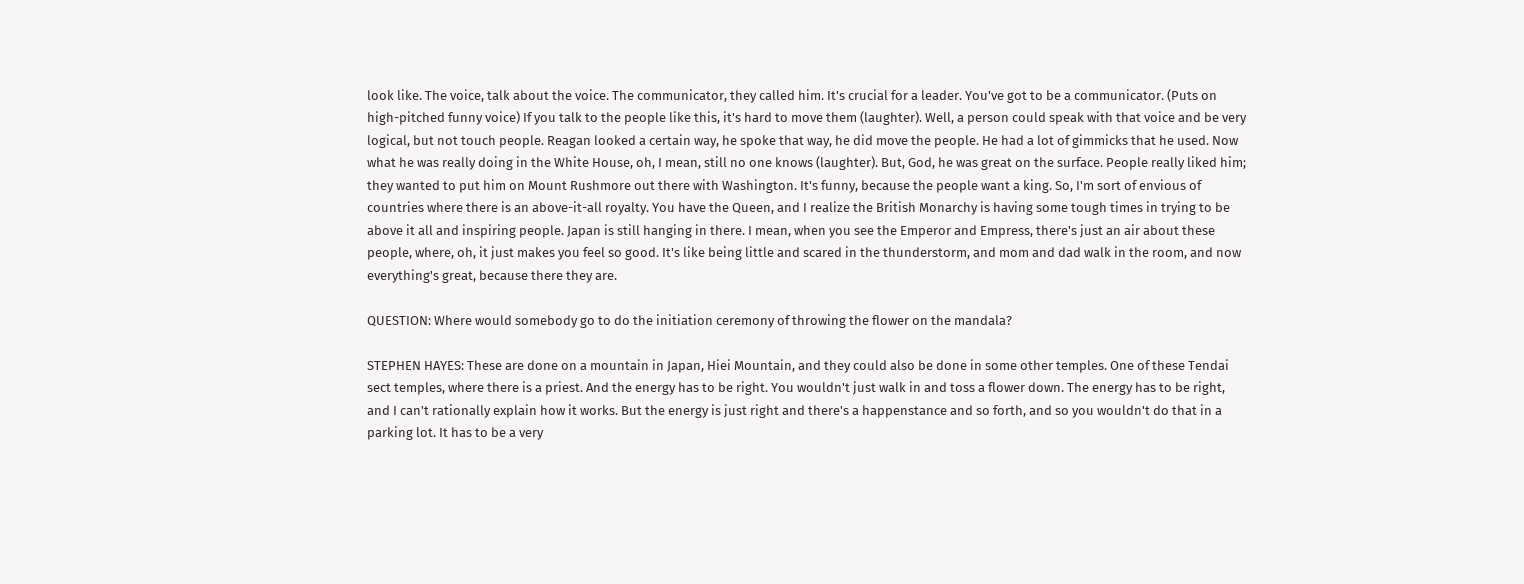look like. The voice, talk about the voice. The communicator, they called him. It's crucial for a leader. You've got to be a communicator. (Puts on high-pitched funny voice) If you talk to the people like this, it's hard to move them (laughter). Well, a person could speak with that voice and be very logical, but not touch people. Reagan looked a certain way, he spoke that way, he did move the people. He had a lot of gimmicks that he used. Now what he was really doing in the White House, oh, I mean, still no one knows (laughter). But, God, he was great on the surface. People really liked him; they wanted to put him on Mount Rushmore out there with Washington. It's funny, because the people want a king. So, I'm sort of envious of countries where there is an above-it-all royalty. You have the Queen, and I realize the British Monarchy is having some tough times in trying to be above it all and inspiring people. Japan is still hanging in there. I mean, when you see the Emperor and Empress, there's just an air about these people, where, oh, it just makes you feel so good. It's like being little and scared in the thunderstorm, and mom and dad walk in the room, and now everything's great, because there they are.

QUESTION: Where would somebody go to do the initiation ceremony of throwing the flower on the mandala?

STEPHEN HAYES: These are done on a mountain in Japan, Hiei Mountain, and they could also be done in some other temples. One of these Tendai sect temples, where there is a priest. And the energy has to be right. You wouldn't just walk in and toss a flower down. The energy has to be right, and I can't rationally explain how it works. But the energy is just right and there's a happenstance and so forth, and so you wouldn't do that in a parking lot. It has to be a very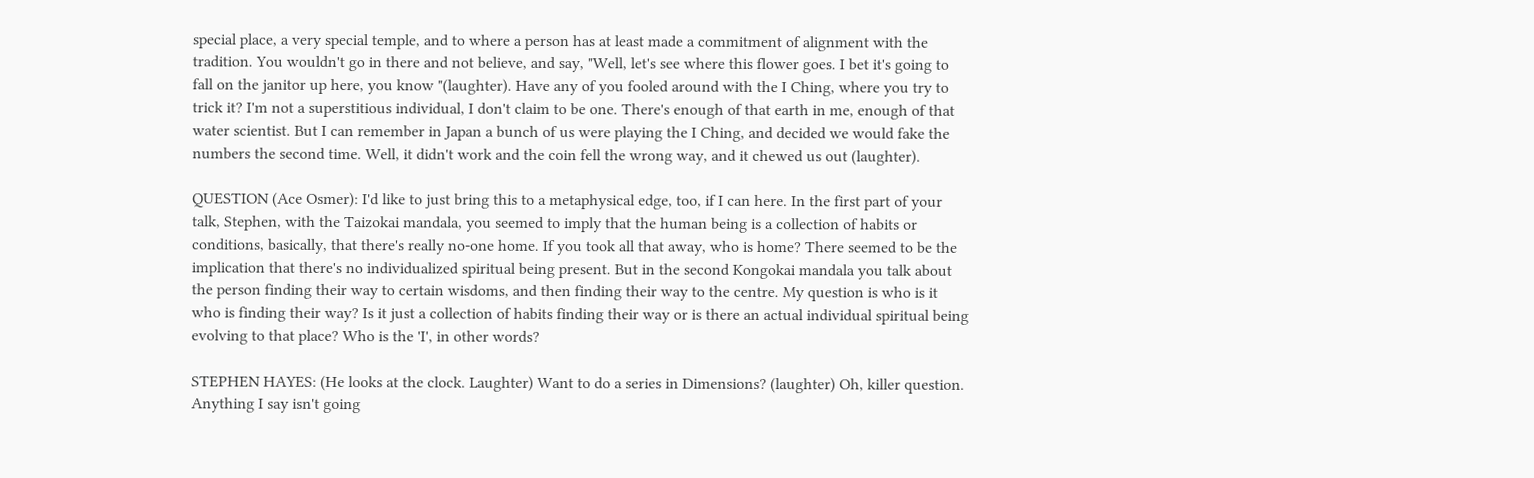special place, a very special temple, and to where a person has at least made a commitment of alignment with the tradition. You wouldn't go in there and not believe, and say, "Well, let's see where this flower goes. I bet it's going to fall on the janitor up here, you know "(laughter). Have any of you fooled around with the I Ching, where you try to trick it? I'm not a superstitious individual, I don't claim to be one. There's enough of that earth in me, enough of that water scientist. But I can remember in Japan a bunch of us were playing the I Ching, and decided we would fake the numbers the second time. Well, it didn't work and the coin fell the wrong way, and it chewed us out (laughter).

QUESTION (Ace Osmer): I'd like to just bring this to a metaphysical edge, too, if I can here. In the first part of your talk, Stephen, with the Taizokai mandala, you seemed to imply that the human being is a collection of habits or conditions, basically, that there's really no-one home. If you took all that away, who is home? There seemed to be the implication that there's no individualized spiritual being present. But in the second Kongokai mandala you talk about the person finding their way to certain wisdoms, and then finding their way to the centre. My question is who is it who is finding their way? Is it just a collection of habits finding their way or is there an actual individual spiritual being evolving to that place? Who is the 'I', in other words?

STEPHEN HAYES: (He looks at the clock. Laughter) Want to do a series in Dimensions? (laughter) Oh, killer question. Anything I say isn't going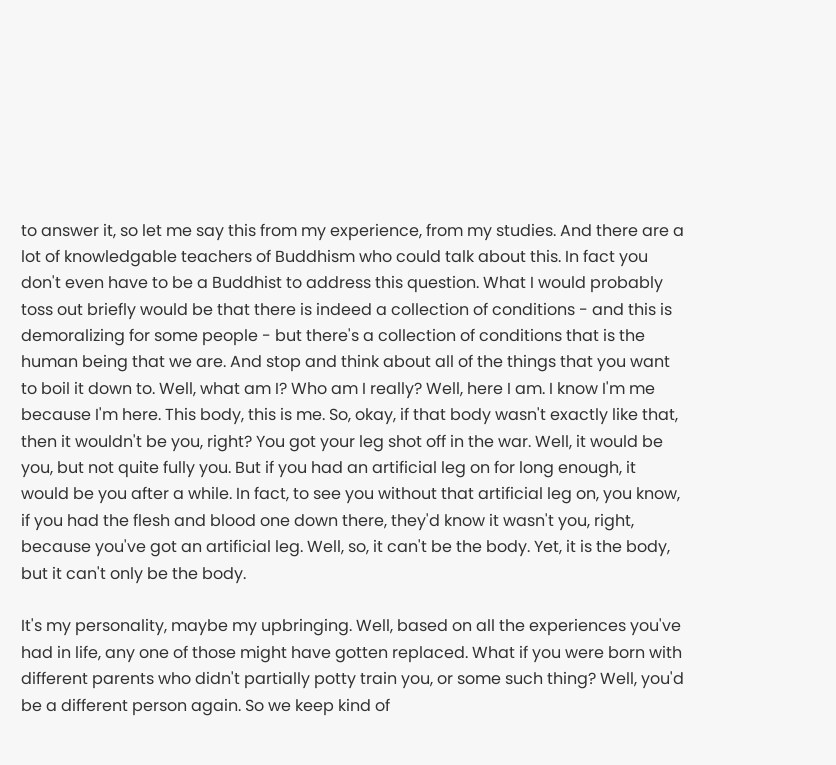to answer it, so let me say this from my experience, from my studies. And there are a lot of knowledgable teachers of Buddhism who could talk about this. In fact you don't even have to be a Buddhist to address this question. What I would probably toss out briefly would be that there is indeed a collection of conditions - and this is demoralizing for some people - but there's a collection of conditions that is the human being that we are. And stop and think about all of the things that you want to boil it down to. Well, what am I? Who am I really? Well, here I am. I know I'm me because I'm here. This body, this is me. So, okay, if that body wasn't exactly like that, then it wouldn't be you, right? You got your leg shot off in the war. Well, it would be you, but not quite fully you. But if you had an artificial leg on for long enough, it would be you after a while. In fact, to see you without that artificial leg on, you know, if you had the flesh and blood one down there, they'd know it wasn't you, right, because you've got an artificial leg. Well, so, it can't be the body. Yet, it is the body, but it can't only be the body.

It's my personality, maybe my upbringing. Well, based on all the experiences you've had in life, any one of those might have gotten replaced. What if you were born with different parents who didn't partially potty train you, or some such thing? Well, you'd be a different person again. So we keep kind of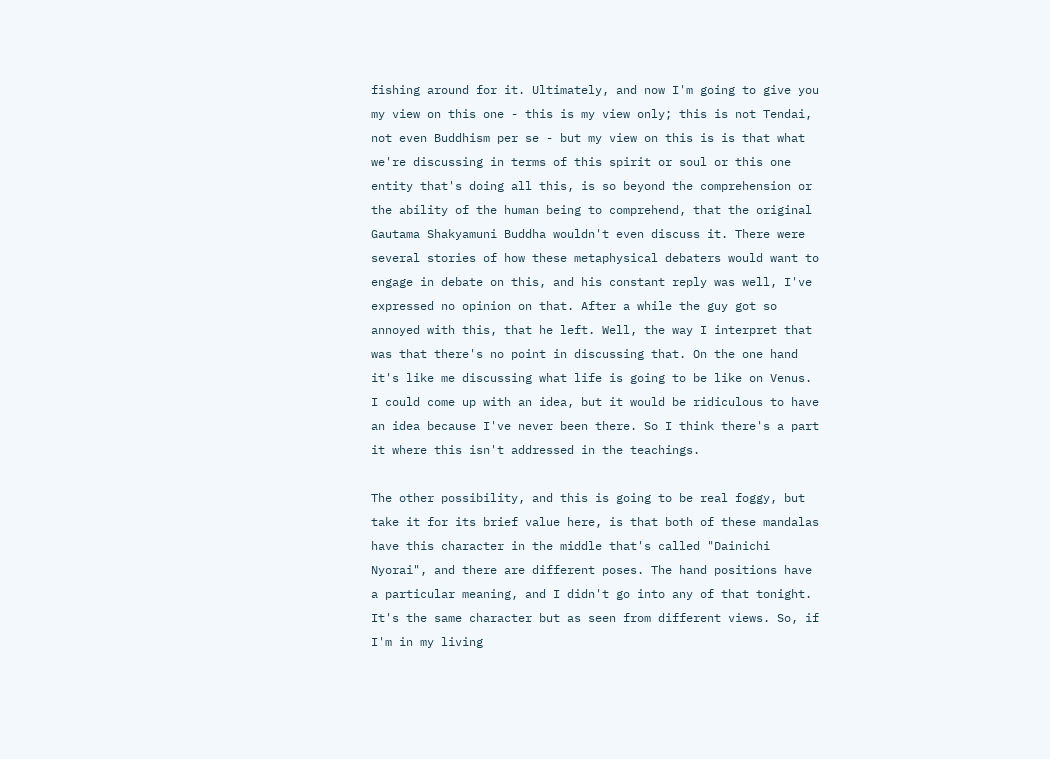fishing around for it. Ultimately, and now I'm going to give you my view on this one - this is my view only; this is not Tendai, not even Buddhism per se - but my view on this is is that what we're discussing in terms of this spirit or soul or this one entity that's doing all this, is so beyond the comprehension or the ability of the human being to comprehend, that the original Gautama Shakyamuni Buddha wouldn't even discuss it. There were several stories of how these metaphysical debaters would want to engage in debate on this, and his constant reply was well, I've expressed no opinion on that. After a while the guy got so annoyed with this, that he left. Well, the way I interpret that was that there's no point in discussing that. On the one hand it's like me discussing what life is going to be like on Venus. I could come up with an idea, but it would be ridiculous to have an idea because I've never been there. So I think there's a part it where this isn't addressed in the teachings.

The other possibility, and this is going to be real foggy, but take it for its brief value here, is that both of these mandalas have this character in the middle that's called "Dainichi Nyorai", and there are different poses. The hand positions have a particular meaning, and I didn't go into any of that tonight. It's the same character but as seen from different views. So, if I'm in my living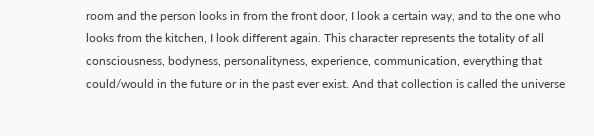room and the person looks in from the front door, I look a certain way, and to the one who looks from the kitchen, I look different again. This character represents the totality of all consciousness, bodyness, personalityness, experience, communication, everything that could/would in the future or in the past ever exist. And that collection is called the universe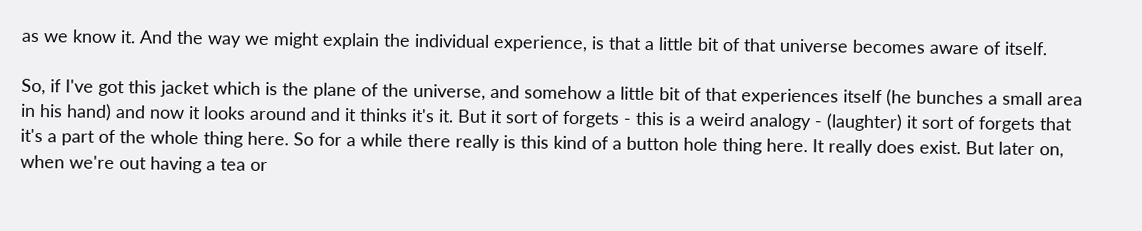as we know it. And the way we might explain the individual experience, is that a little bit of that universe becomes aware of itself.

So, if I've got this jacket which is the plane of the universe, and somehow a little bit of that experiences itself (he bunches a small area in his hand) and now it looks around and it thinks it's it. But it sort of forgets - this is a weird analogy - (laughter) it sort of forgets that it's a part of the whole thing here. So for a while there really is this kind of a button hole thing here. It really does exist. But later on, when we're out having a tea or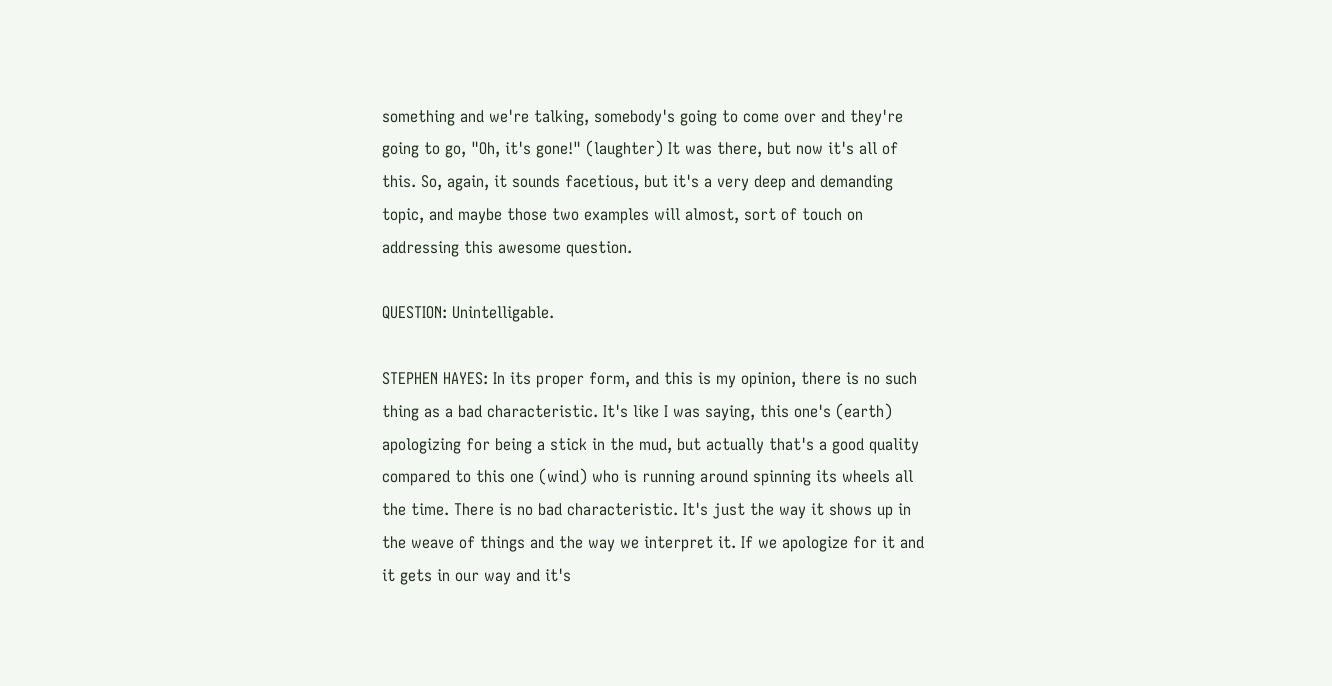something and we're talking, somebody's going to come over and they're going to go, "Oh, it's gone!" (laughter) It was there, but now it's all of this. So, again, it sounds facetious, but it's a very deep and demanding topic, and maybe those two examples will almost, sort of touch on addressing this awesome question.

QUESTION: Unintelligable.

STEPHEN HAYES: In its proper form, and this is my opinion, there is no such thing as a bad characteristic. It's like I was saying, this one's (earth) apologizing for being a stick in the mud, but actually that's a good quality compared to this one (wind) who is running around spinning its wheels all the time. There is no bad characteristic. It's just the way it shows up in the weave of things and the way we interpret it. If we apologize for it and it gets in our way and it's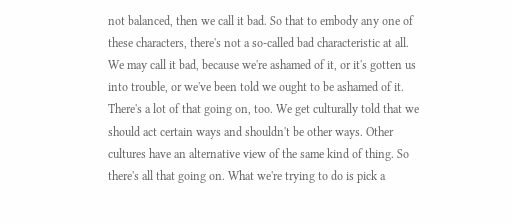not balanced, then we call it bad. So that to embody any one of these characters, there's not a so-called bad characteristic at all. We may call it bad, because we're ashamed of it, or it's gotten us into trouble, or we've been told we ought to be ashamed of it. There's a lot of that going on, too. We get culturally told that we should act certain ways and shouldn't be other ways. Other cultures have an alternative view of the same kind of thing. So there's all that going on. What we're trying to do is pick a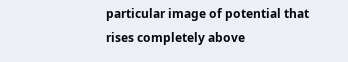particular image of potential that rises completely above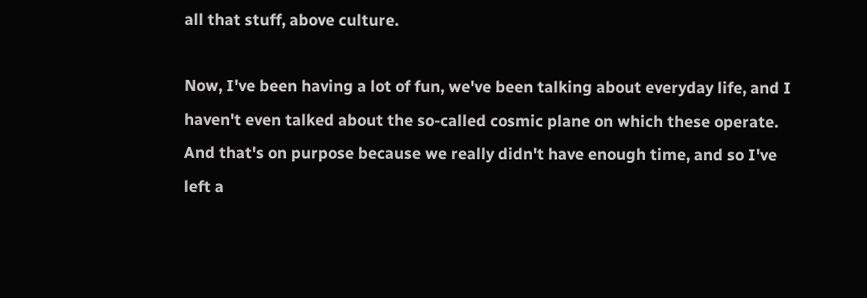all that stuff, above culture.

Now, I've been having a lot of fun, we've been talking about everyday life, and I haven't even talked about the so-called cosmic plane on which these operate. And that's on purpose because we really didn't have enough time, and so I've left a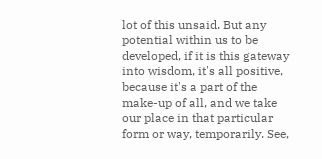lot of this unsaid. But any potential within us to be developed, if it is this gateway into wisdom, it's all positive, because it's a part of the make-up of all, and we take our place in that particular form or way, temporarily. See,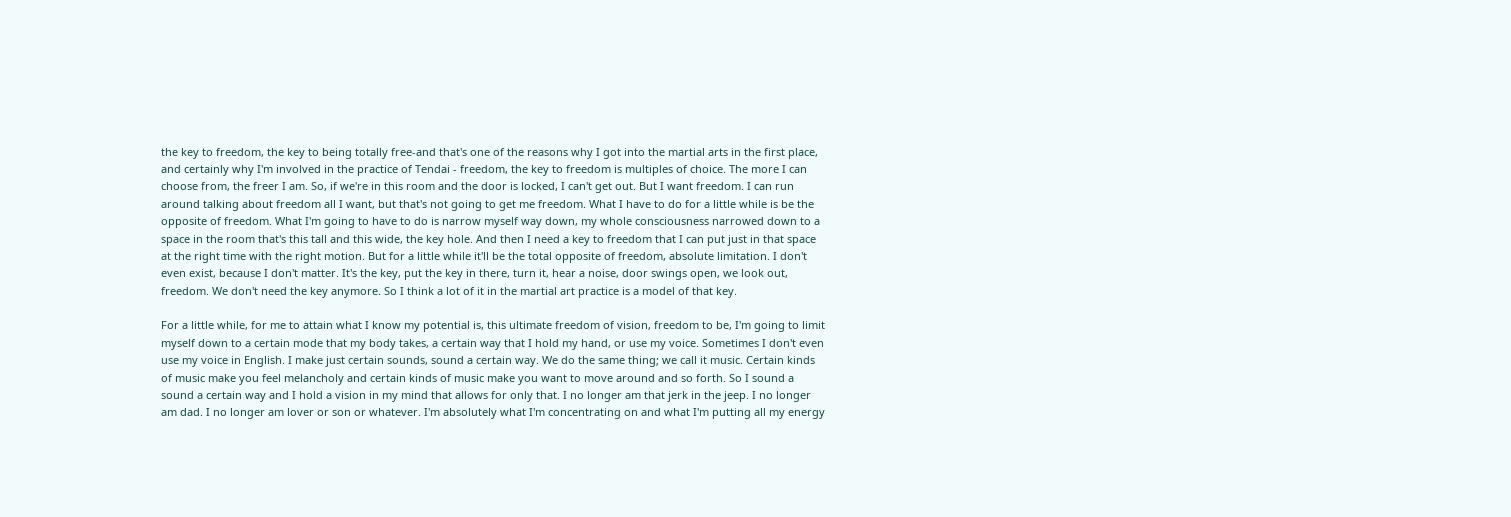the key to freedom, the key to being totally free-and that's one of the reasons why I got into the martial arts in the first place, and certainly why I'm involved in the practice of Tendai - freedom, the key to freedom is multiples of choice. The more I can choose from, the freer I am. So, if we're in this room and the door is locked, I can't get out. But I want freedom. I can run around talking about freedom all I want, but that's not going to get me freedom. What I have to do for a little while is be the opposite of freedom. What I'm going to have to do is narrow myself way down, my whole consciousness narrowed down to a space in the room that's this tall and this wide, the key hole. And then I need a key to freedom that I can put just in that space at the right time with the right motion. But for a little while it'll be the total opposite of freedom, absolute limitation. I don't even exist, because I don't matter. It's the key, put the key in there, turn it, hear a noise, door swings open, we look out, freedom. We don't need the key anymore. So I think a lot of it in the martial art practice is a model of that key.

For a little while, for me to attain what I know my potential is, this ultimate freedom of vision, freedom to be, I'm going to limit myself down to a certain mode that my body takes, a certain way that I hold my hand, or use my voice. Sometimes I don't even use my voice in English. I make just certain sounds, sound a certain way. We do the same thing; we call it music. Certain kinds of music make you feel melancholy and certain kinds of music make you want to move around and so forth. So I sound a sound a certain way and I hold a vision in my mind that allows for only that. I no longer am that jerk in the jeep. I no longer am dad. I no longer am lover or son or whatever. I'm absolutely what I'm concentrating on and what I'm putting all my energy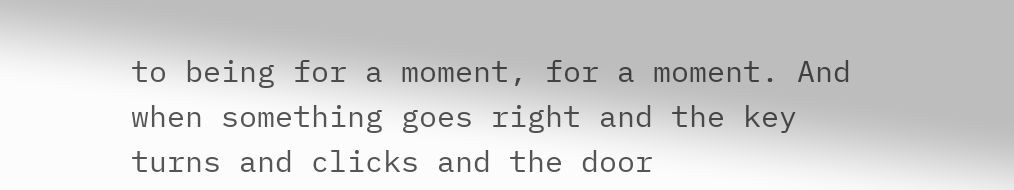to being for a moment, for a moment. And when something goes right and the key turns and clicks and the door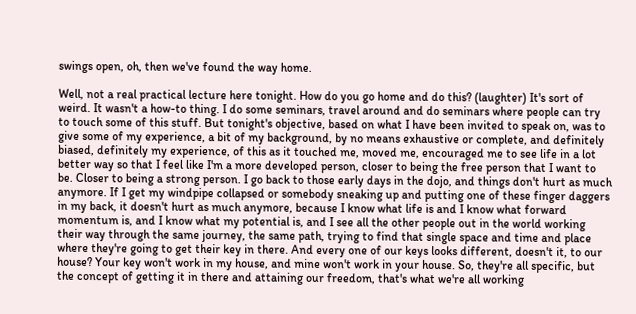swings open, oh, then we've found the way home.

Well, not a real practical lecture here tonight. How do you go home and do this? (laughter) It's sort of weird. It wasn't a how-to thing. I do some seminars, travel around and do seminars where people can try to touch some of this stuff. But tonight's objective, based on what I have been invited to speak on, was to give some of my experience, a bit of my background, by no means exhaustive or complete, and definitely biased, definitely my experience, of this as it touched me, moved me, encouraged me to see life in a lot better way so that I feel like I'm a more developed person, closer to being the free person that I want to be. Closer to being a strong person. I go back to those early days in the dojo, and things don't hurt as much anymore. If I get my windpipe collapsed or somebody sneaking up and putting one of these finger daggers in my back, it doesn't hurt as much anymore, because I know what life is and I know what forward momentum is, and I know what my potential is, and I see all the other people out in the world working their way through the same journey, the same path, trying to find that single space and time and place where they're going to get their key in there. And every one of our keys looks different, doesn't it, to our house? Your key won't work in my house, and mine won't work in your house. So, they're all specific, but the concept of getting it in there and attaining our freedom, that's what we're all working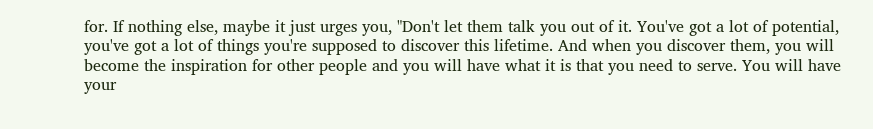for. If nothing else, maybe it just urges you, "Don't let them talk you out of it. You've got a lot of potential, you've got a lot of things you're supposed to discover this lifetime. And when you discover them, you will become the inspiration for other people and you will have what it is that you need to serve. You will have your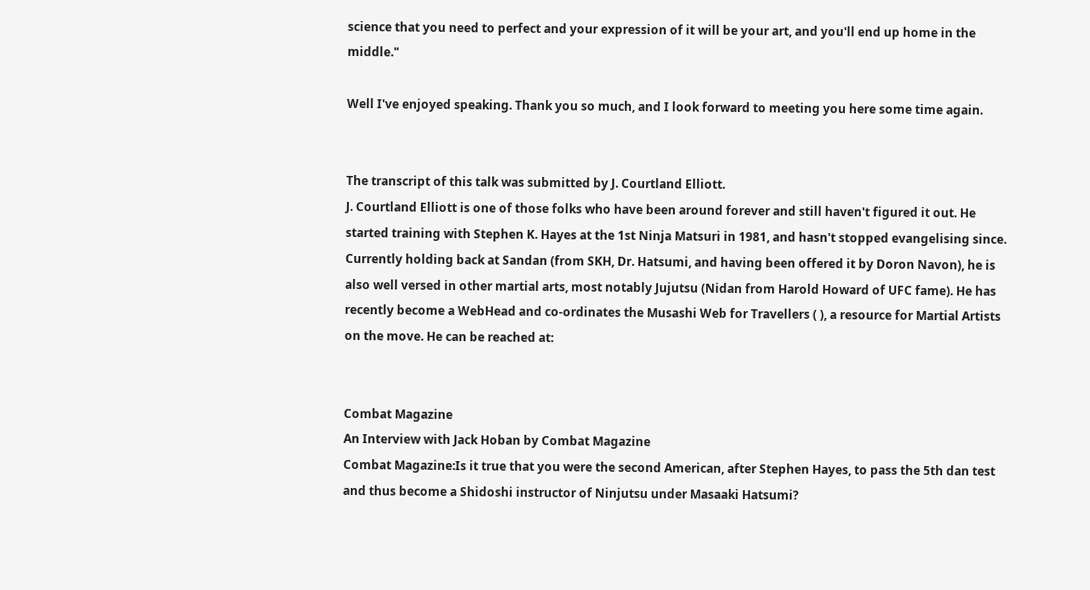science that you need to perfect and your expression of it will be your art, and you'll end up home in the middle."

Well I've enjoyed speaking. Thank you so much, and I look forward to meeting you here some time again.


The transcript of this talk was submitted by J. Courtland Elliott.
J. Courtland Elliott is one of those folks who have been around forever and still haven't figured it out. He started training with Stephen K. Hayes at the 1st Ninja Matsuri in 1981, and hasn't stopped evangelising since. Currently holding back at Sandan (from SKH, Dr. Hatsumi, and having been offered it by Doron Navon), he is also well versed in other martial arts, most notably Jujutsu (Nidan from Harold Howard of UFC fame). He has recently become a WebHead and co-ordinates the Musashi Web for Travellers ( ), a resource for Martial Artists on the move. He can be reached at:


Combat Magazine
An Interview with Jack Hoban by Combat Magazine
Combat Magazine:Is it true that you were the second American, after Stephen Hayes, to pass the 5th dan test and thus become a Shidoshi instructor of Ninjutsu under Masaaki Hatsumi?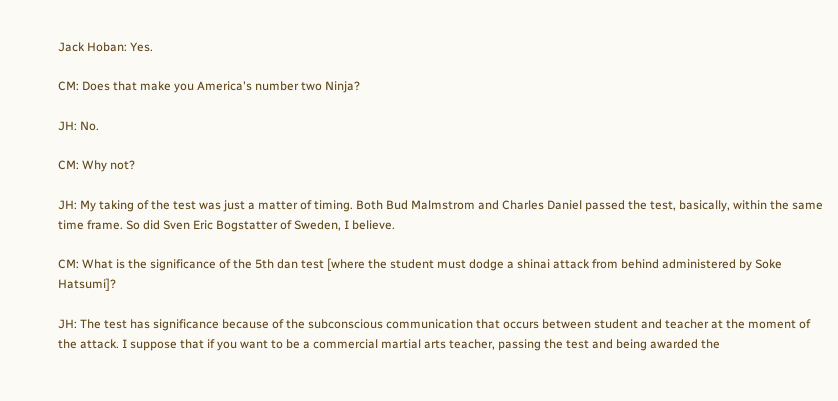Jack Hoban: Yes.

CM: Does that make you America's number two Ninja?

JH: No.

CM: Why not?

JH: My taking of the test was just a matter of timing. Both Bud Malmstrom and Charles Daniel passed the test, basically, within the same time frame. So did Sven Eric Bogstatter of Sweden, I believe.

CM: What is the significance of the 5th dan test [where the student must dodge a shinai attack from behind administered by Soke Hatsumi]?

JH: The test has significance because of the subconscious communication that occurs between student and teacher at the moment of the attack. I suppose that if you want to be a commercial martial arts teacher, passing the test and being awarded the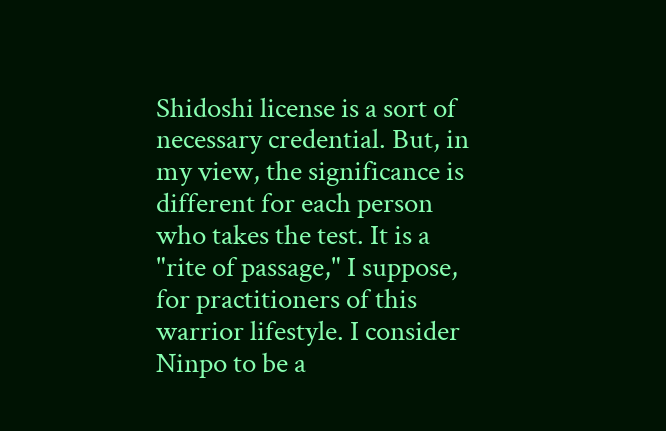Shidoshi license is a sort of necessary credential. But, in my view, the significance is different for each person who takes the test. It is a "rite of passage," I suppose, for practitioners of this warrior lifestyle. I consider Ninpo to be a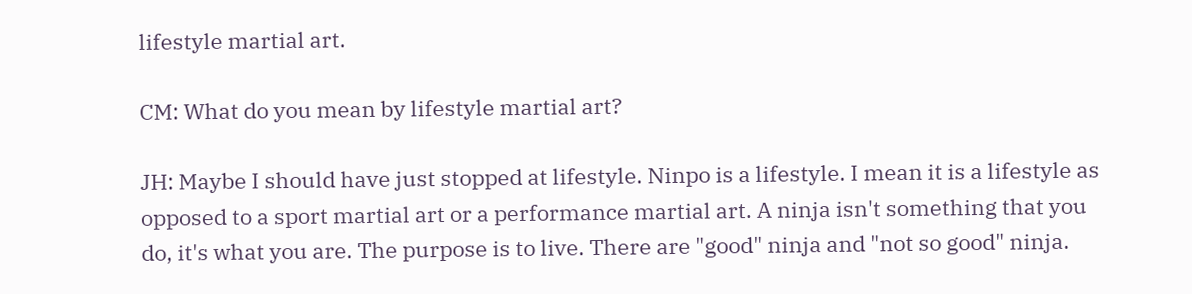lifestyle martial art.

CM: What do you mean by lifestyle martial art?

JH: Maybe I should have just stopped at lifestyle. Ninpo is a lifestyle. I mean it is a lifestyle as opposed to a sport martial art or a performance martial art. A ninja isn't something that you do, it's what you are. The purpose is to live. There are "good" ninja and "not so good" ninja.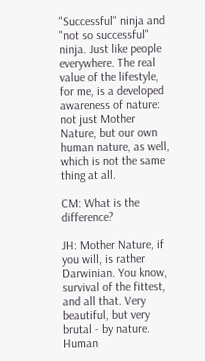"Successful" ninja and "not so successful" ninja. Just like people everywhere. The real value of the lifestyle, for me, is a developed awareness of nature: not just Mother Nature, but our own human nature, as well, which is not the same thing at all.

CM: What is the difference?

JH: Mother Nature, if you will, is rather Darwinian. You know, survival of the fittest, and all that. Very beautiful, but very brutal - by nature. Human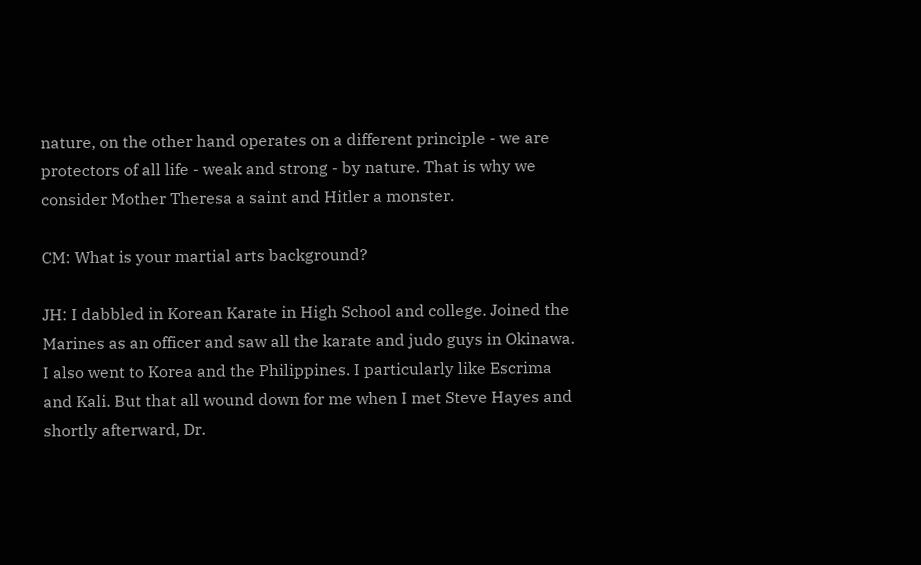nature, on the other hand operates on a different principle - we are protectors of all life - weak and strong - by nature. That is why we consider Mother Theresa a saint and Hitler a monster.

CM: What is your martial arts background?

JH: I dabbled in Korean Karate in High School and college. Joined the Marines as an officer and saw all the karate and judo guys in Okinawa. I also went to Korea and the Philippines. I particularly like Escrima and Kali. But that all wound down for me when I met Steve Hayes and shortly afterward, Dr.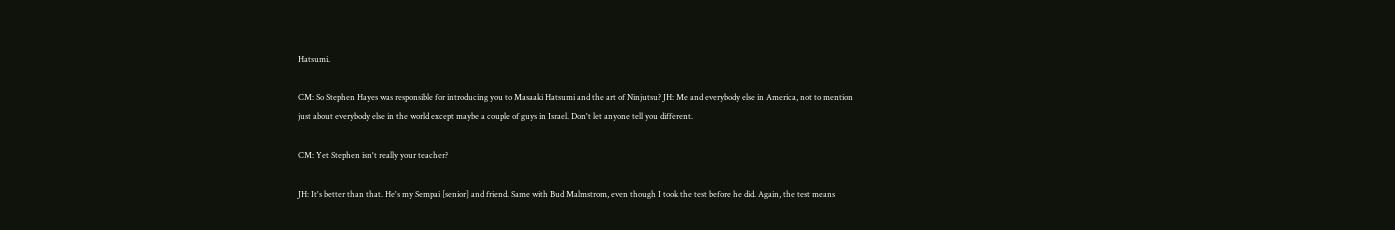Hatsumi.

CM: So Stephen Hayes was responsible for introducing you to Masaaki Hatsumi and the art of Ninjutsu? JH: Me and everybody else in America, not to mention just about everybody else in the world except maybe a couple of guys in Israel. Don't let anyone tell you different.

CM: Yet Stephen isn't really your teacher?

JH: It's better than that. He's my Sempai [senior] and friend. Same with Bud Malmstrom, even though I took the test before he did. Again, the test means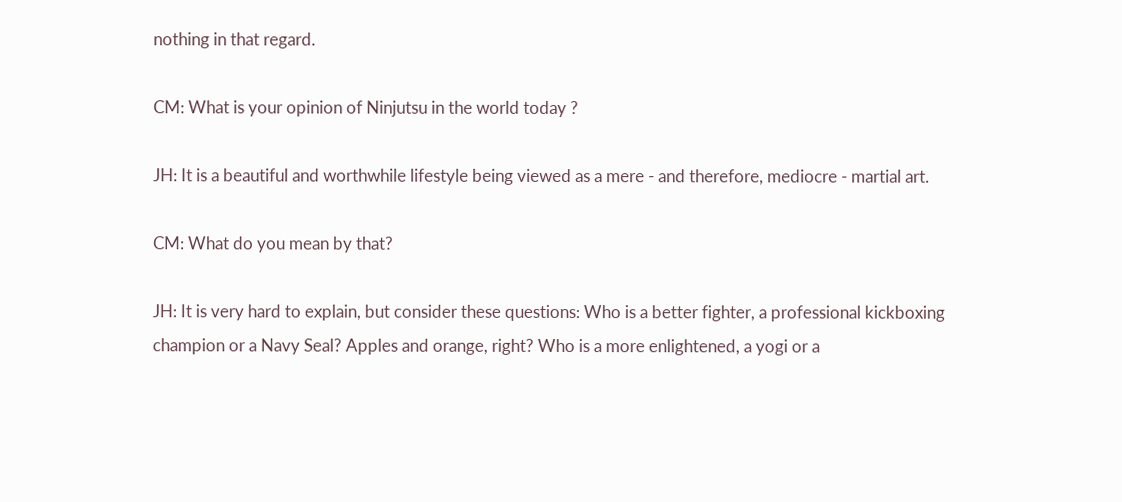nothing in that regard.

CM: What is your opinion of Ninjutsu in the world today ?

JH: It is a beautiful and worthwhile lifestyle being viewed as a mere - and therefore, mediocre - martial art.

CM: What do you mean by that?

JH: It is very hard to explain, but consider these questions: Who is a better fighter, a professional kickboxing champion or a Navy Seal? Apples and orange, right? Who is a more enlightened, a yogi or a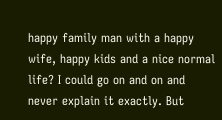happy family man with a happy wife, happy kids and a nice normal life? I could go on and on and never explain it exactly. But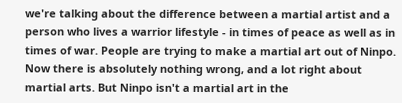we're talking about the difference between a martial artist and a person who lives a warrior lifestyle - in times of peace as well as in times of war. People are trying to make a martial art out of Ninpo. Now there is absolutely nothing wrong, and a lot right about martial arts. But Ninpo isn't a martial art in the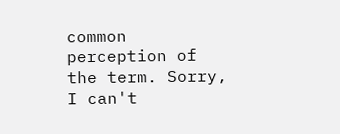common perception of the term. Sorry, I can't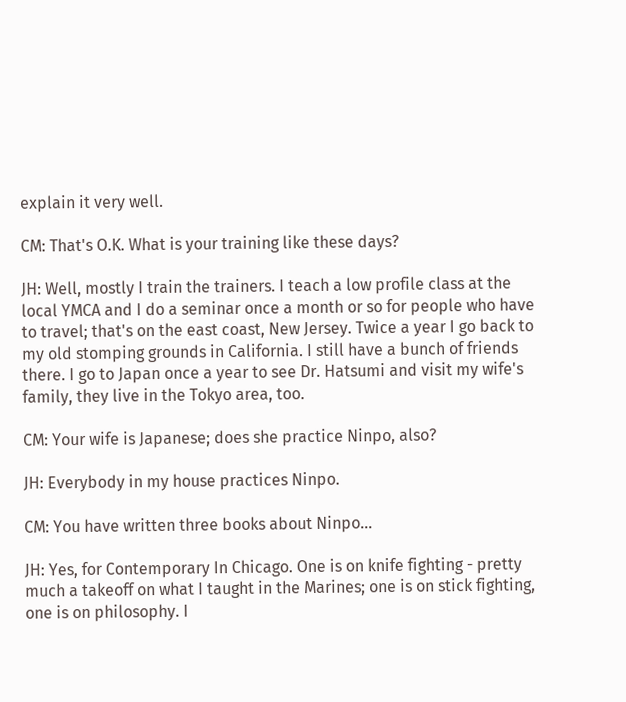explain it very well.

CM: That's O.K. What is your training like these days?

JH: Well, mostly I train the trainers. I teach a low profile class at the local YMCA and I do a seminar once a month or so for people who have to travel; that's on the east coast, New Jersey. Twice a year I go back to my old stomping grounds in California. I still have a bunch of friends there. I go to Japan once a year to see Dr. Hatsumi and visit my wife's family, they live in the Tokyo area, too.

CM: Your wife is Japanese; does she practice Ninpo, also?

JH: Everybody in my house practices Ninpo.

CM: You have written three books about Ninpo...

JH: Yes, for Contemporary In Chicago. One is on knife fighting - pretty much a takeoff on what I taught in the Marines; one is on stick fighting, one is on philosophy. I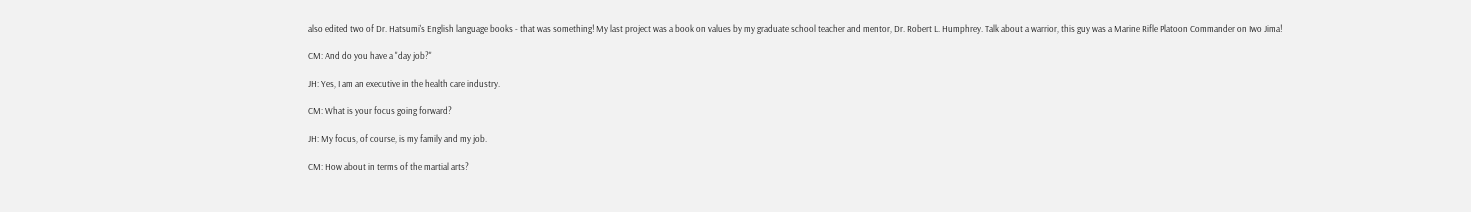also edited two of Dr. Hatsumi's English language books - that was something! My last project was a book on values by my graduate school teacher and mentor, Dr. Robert L. Humphrey. Talk about a warrior, this guy was a Marine Rifle Platoon Commander on Iwo Jima!

CM: And do you have a "day job?"

JH: Yes, I am an executive in the health care industry.

CM: What is your focus going forward?

JH: My focus, of course, is my family and my job.

CM: How about in terms of the martial arts?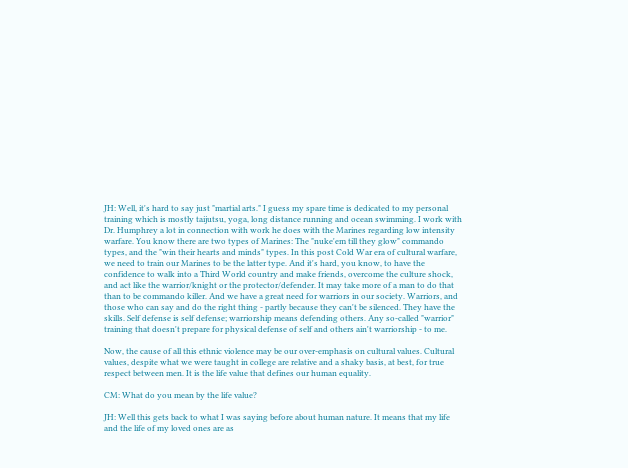JH: Well, it's hard to say just "martial arts." I guess my spare time is dedicated to my personal training which is mostly taijutsu, yoga, long distance running and ocean swimming. I work with Dr. Humphrey a lot in connection with work he does with the Marines regarding low intensity warfare. You know there are two types of Marines: The "nuke'em till they glow" commando types, and the "win their hearts and minds" types. In this post Cold War era of cultural warfare, we need to train our Marines to be the latter type. And it's hard, you know, to have the confidence to walk into a Third World country and make friends, overcome the culture shock, and act like the warrior/knight or the protector/defender. It may take more of a man to do that than to be commando killer. And we have a great need for warriors in our society. Warriors, and those who can say and do the right thing - partly because they can't be silenced. They have the skills. Self defense is self defense; warriorship means defending others. Any so-called "warrior" training that doesn't prepare for physical defense of self and others ain't warriorship - to me.

Now, the cause of all this ethnic violence may be our over-emphasis on cultural values. Cultural values, despite what we were taught in college are relative and a shaky basis, at best, for true respect between men. It is the life value that defines our human equality.

CM: What do you mean by the life value?

JH: Well this gets back to what I was saying before about human nature. It means that my life and the life of my loved ones are as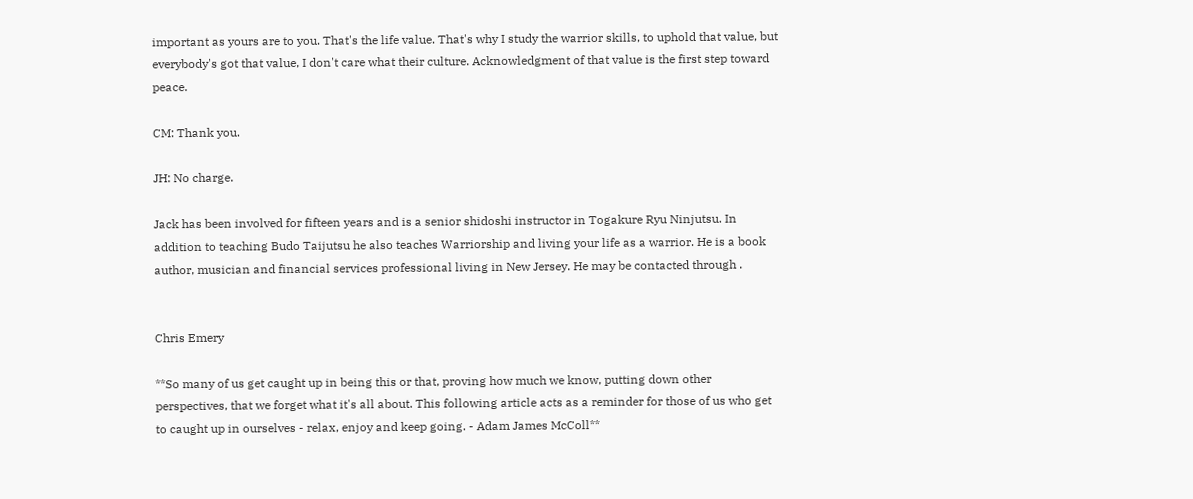important as yours are to you. That's the life value. That's why I study the warrior skills, to uphold that value, but everybody's got that value, I don't care what their culture. Acknowledgment of that value is the first step toward peace.

CM: Thank you.

JH: No charge.

Jack has been involved for fifteen years and is a senior shidoshi instructor in Togakure Ryu Ninjutsu. In addition to teaching Budo Taijutsu he also teaches Warriorship and living your life as a warrior. He is a book author, musician and financial services professional living in New Jersey. He may be contacted through .


Chris Emery

**So many of us get caught up in being this or that, proving how much we know, putting down other perspectives, that we forget what it's all about. This following article acts as a reminder for those of us who get to caught up in ourselves - relax, enjoy and keep going. - Adam James McColl**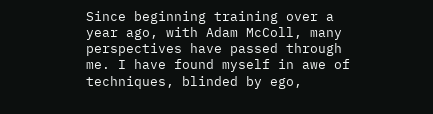Since beginning training over a year ago, with Adam McColl, many perspectives have passed through me. I have found myself in awe of techniques, blinded by ego,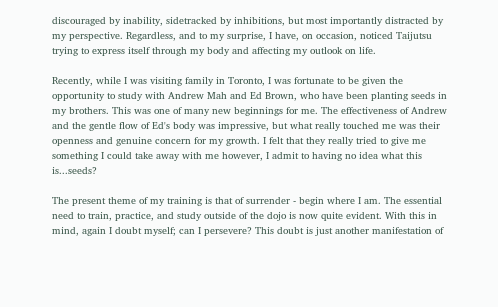discouraged by inability, sidetracked by inhibitions, but most importantly distracted by my perspective. Regardless, and to my surprise, I have, on occasion, noticed Taijutsu trying to express itself through my body and affecting my outlook on life.

Recently, while I was visiting family in Toronto, I was fortunate to be given the opportunity to study with Andrew Mah and Ed Brown, who have been planting seeds in my brothers. This was one of many new beginnings for me. The effectiveness of Andrew and the gentle flow of Ed's body was impressive, but what really touched me was their openness and genuine concern for my growth. I felt that they really tried to give me something I could take away with me however, I admit to having no idea what this is...seeds?

The present theme of my training is that of surrender - begin where I am. The essential need to train, practice, and study outside of the dojo is now quite evident. With this in mind, again I doubt myself; can I persevere? This doubt is just another manifestation of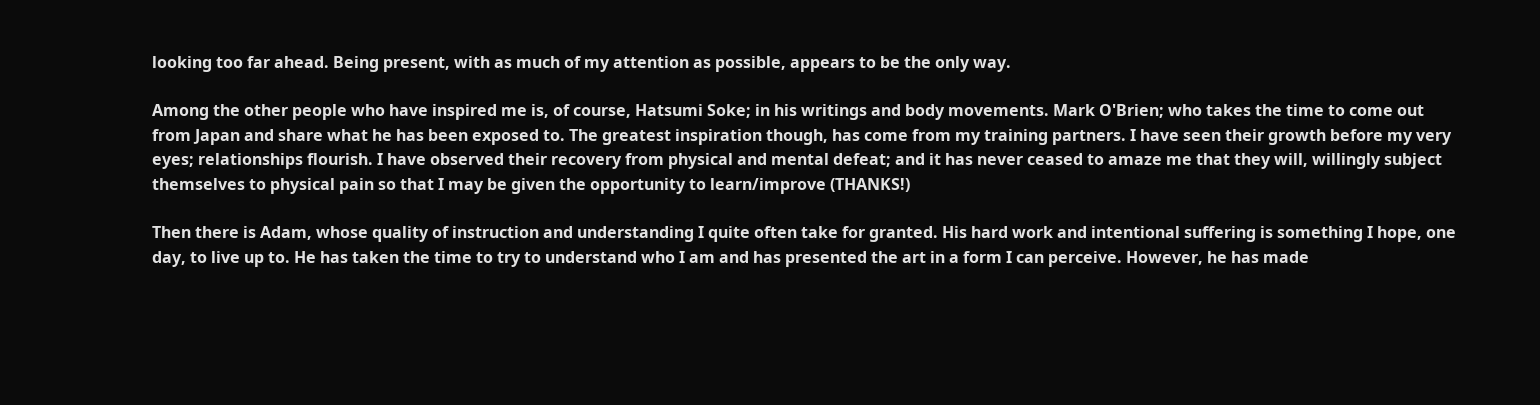looking too far ahead. Being present, with as much of my attention as possible, appears to be the only way.

Among the other people who have inspired me is, of course, Hatsumi Soke; in his writings and body movements. Mark O'Brien; who takes the time to come out from Japan and share what he has been exposed to. The greatest inspiration though, has come from my training partners. I have seen their growth before my very eyes; relationships flourish. I have observed their recovery from physical and mental defeat; and it has never ceased to amaze me that they will, willingly subject themselves to physical pain so that I may be given the opportunity to learn/improve (THANKS!)

Then there is Adam, whose quality of instruction and understanding I quite often take for granted. His hard work and intentional suffering is something I hope, one day, to live up to. He has taken the time to try to understand who I am and has presented the art in a form I can perceive. However, he has made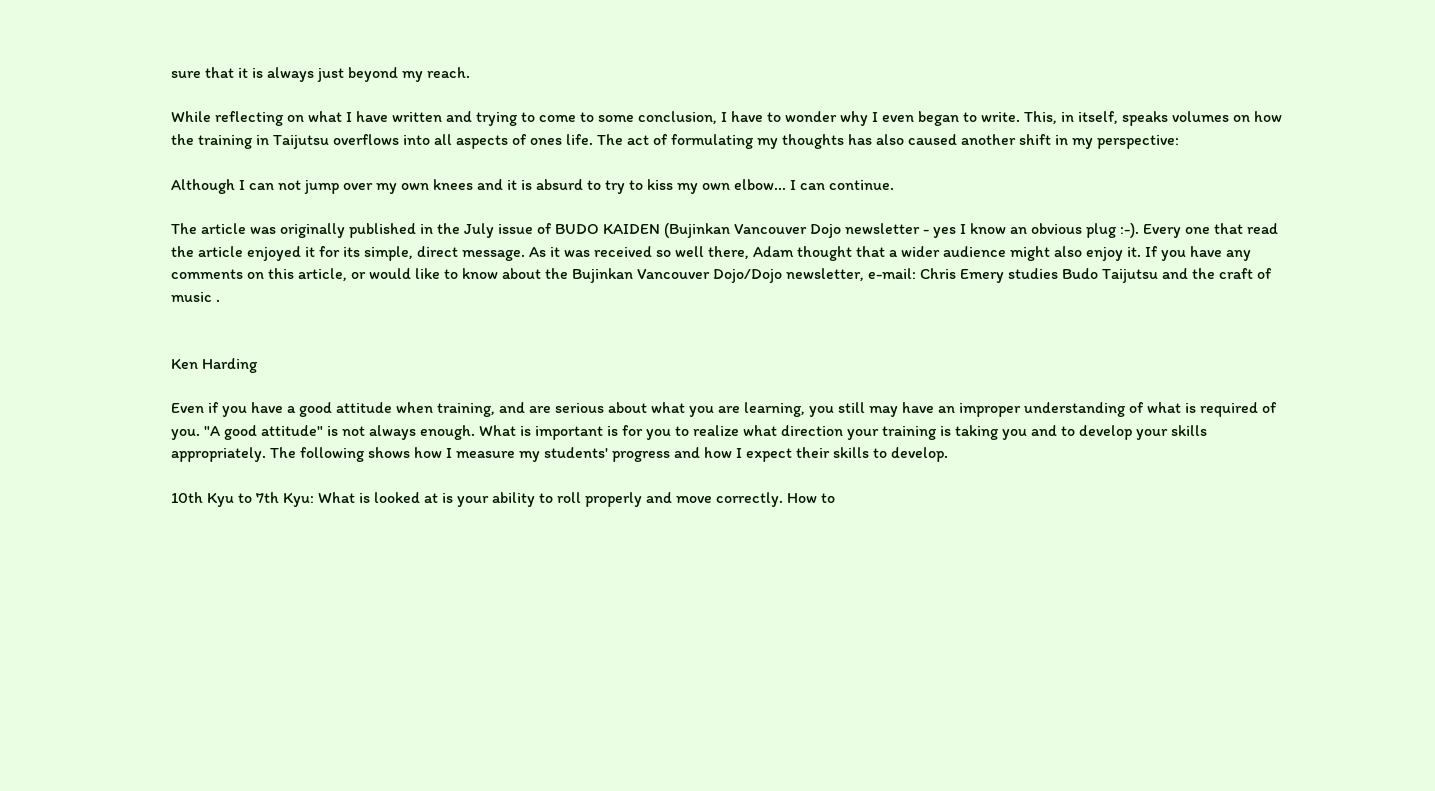sure that it is always just beyond my reach.

While reflecting on what I have written and trying to come to some conclusion, I have to wonder why I even began to write. This, in itself, speaks volumes on how the training in Taijutsu overflows into all aspects of ones life. The act of formulating my thoughts has also caused another shift in my perspective:

Although I can not jump over my own knees and it is absurd to try to kiss my own elbow... I can continue.

The article was originally published in the July issue of BUDO KAIDEN (Bujinkan Vancouver Dojo newsletter - yes I know an obvious plug :-). Every one that read the article enjoyed it for its simple, direct message. As it was received so well there, Adam thought that a wider audience might also enjoy it. If you have any comments on this article, or would like to know about the Bujinkan Vancouver Dojo/Dojo newsletter, e-mail: Chris Emery studies Budo Taijutsu and the craft of music .


Ken Harding

Even if you have a good attitude when training, and are serious about what you are learning, you still may have an improper understanding of what is required of you. "A good attitude" is not always enough. What is important is for you to realize what direction your training is taking you and to develop your skills appropriately. The following shows how I measure my students' progress and how I expect their skills to develop.

10th Kyu to 7th Kyu: What is looked at is your ability to roll properly and move correctly. How to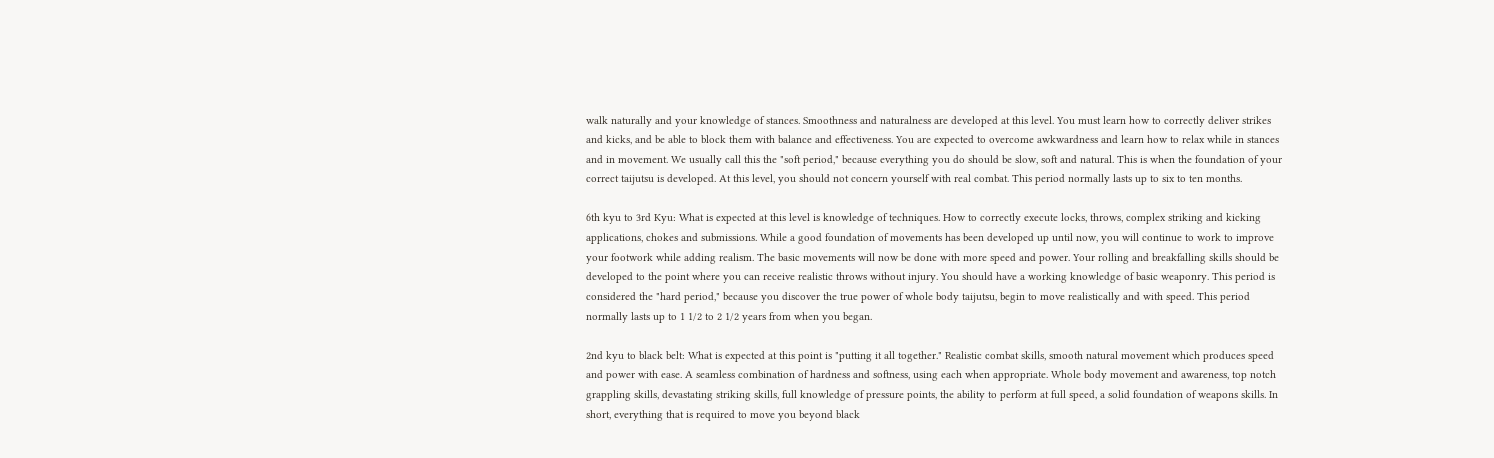walk naturally and your knowledge of stances. Smoothness and naturalness are developed at this level. You must learn how to correctly deliver strikes and kicks, and be able to block them with balance and effectiveness. You are expected to overcome awkwardness and learn how to relax while in stances and in movement. We usually call this the "soft period," because everything you do should be slow, soft and natural. This is when the foundation of your correct taijutsu is developed. At this level, you should not concern yourself with real combat. This period normally lasts up to six to ten months.

6th kyu to 3rd Kyu: What is expected at this level is knowledge of techniques. How to correctly execute locks, throws, complex striking and kicking applications, chokes and submissions. While a good foundation of movements has been developed up until now, you will continue to work to improve your footwork while adding realism. The basic movements will now be done with more speed and power. Your rolling and breakfalling skills should be developed to the point where you can receive realistic throws without injury. You should have a working knowledge of basic weaponry. This period is considered the "hard period," because you discover the true power of whole body taijutsu, begin to move realistically and with speed. This period normally lasts up to 1 1/2 to 2 1/2 years from when you began.

2nd kyu to black belt: What is expected at this point is "putting it all together." Realistic combat skills, smooth natural movement which produces speed and power with ease. A seamless combination of hardness and softness, using each when appropriate. Whole body movement and awareness, top notch grappling skills, devastating striking skills, full knowledge of pressure points, the ability to perform at full speed, a solid foundation of weapons skills. In short, everything that is required to move you beyond black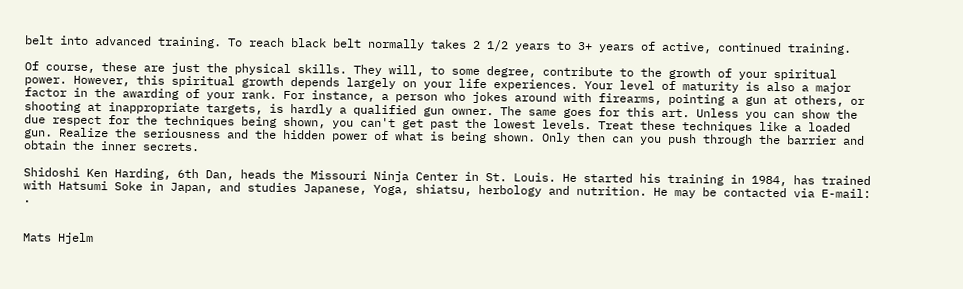belt into advanced training. To reach black belt normally takes 2 1/2 years to 3+ years of active, continued training.

Of course, these are just the physical skills. They will, to some degree, contribute to the growth of your spiritual power. However, this spiritual growth depends largely on your life experiences. Your level of maturity is also a major factor in the awarding of your rank. For instance, a person who jokes around with firearms, pointing a gun at others, or shooting at inappropriate targets, is hardly a qualified gun owner. The same goes for this art. Unless you can show the due respect for the techniques being shown, you can't get past the lowest levels. Treat these techniques like a loaded gun. Realize the seriousness and the hidden power of what is being shown. Only then can you push through the barrier and obtain the inner secrets.

Shidoshi Ken Harding, 6th Dan, heads the Missouri Ninja Center in St. Louis. He started his training in 1984, has trained with Hatsumi Soke in Japan, and studies Japanese, Yoga, shiatsu, herbology and nutrition. He may be contacted via E-mail: .


Mats Hjelm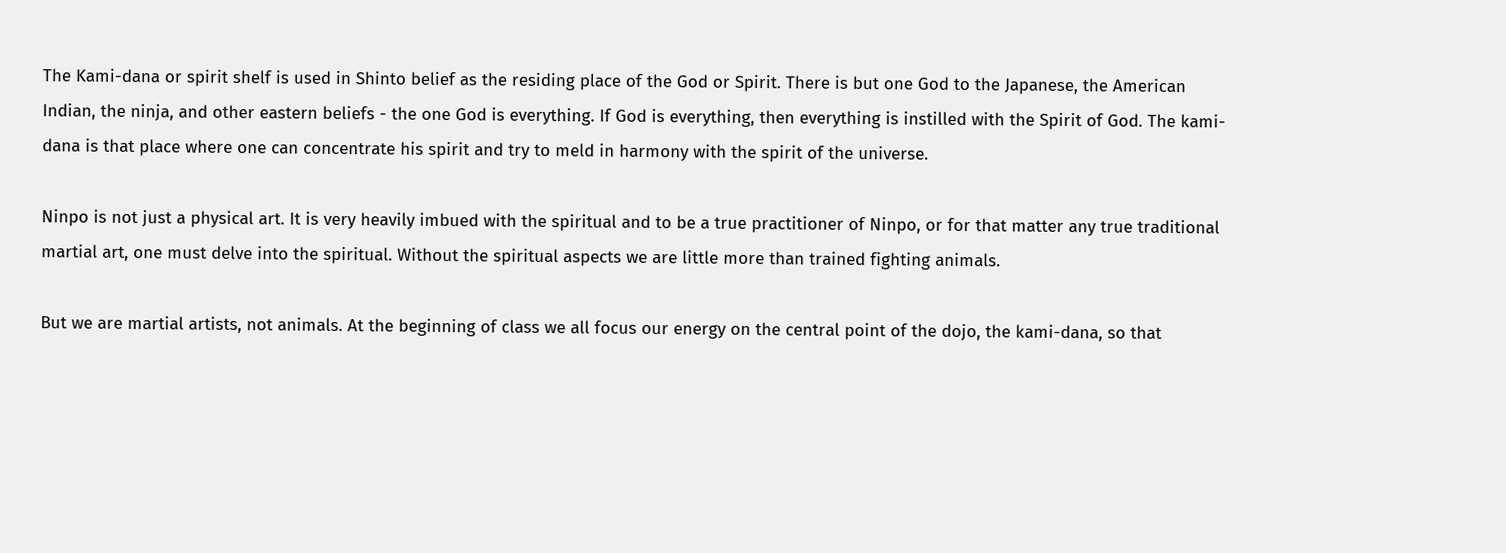The Kami-dana or spirit shelf is used in Shinto belief as the residing place of the God or Spirit. There is but one God to the Japanese, the American Indian, the ninja, and other eastern beliefs - the one God is everything. If God is everything, then everything is instilled with the Spirit of God. The kami-dana is that place where one can concentrate his spirit and try to meld in harmony with the spirit of the universe.

Ninpo is not just a physical art. It is very heavily imbued with the spiritual and to be a true practitioner of Ninpo, or for that matter any true traditional martial art, one must delve into the spiritual. Without the spiritual aspects we are little more than trained fighting animals.

But we are martial artists, not animals. At the beginning of class we all focus our energy on the central point of the dojo, the kami-dana, so that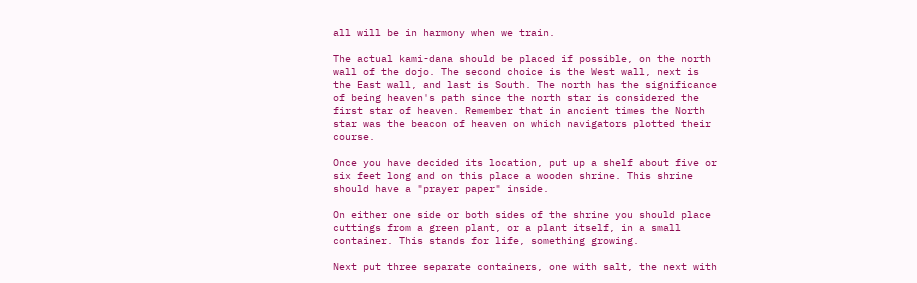all will be in harmony when we train.

The actual kami-dana should be placed if possible, on the north wall of the dojo. The second choice is the West wall, next is the East wall, and last is South. The north has the significance of being heaven's path since the north star is considered the first star of heaven. Remember that in ancient times the North star was the beacon of heaven on which navigators plotted their course.

Once you have decided its location, put up a shelf about five or six feet long and on this place a wooden shrine. This shrine should have a "prayer paper" inside.

On either one side or both sides of the shrine you should place cuttings from a green plant, or a plant itself, in a small container. This stands for life, something growing.

Next put three separate containers, one with salt, the next with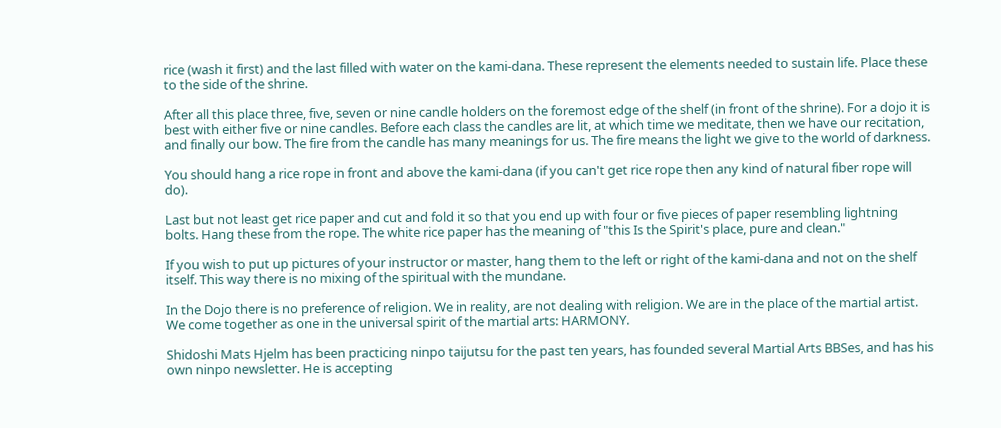rice (wash it first) and the last filled with water on the kami-dana. These represent the elements needed to sustain life. Place these to the side of the shrine.

After all this place three, five, seven or nine candle holders on the foremost edge of the shelf (in front of the shrine). For a dojo it is best with either five or nine candles. Before each class the candles are lit, at which time we meditate, then we have our recitation, and finally our bow. The fire from the candle has many meanings for us. The fire means the light we give to the world of darkness.

You should hang a rice rope in front and above the kami-dana (if you can't get rice rope then any kind of natural fiber rope will do).

Last but not least get rice paper and cut and fold it so that you end up with four or five pieces of paper resembling lightning bolts. Hang these from the rope. The white rice paper has the meaning of "this Is the Spirit's place, pure and clean."

If you wish to put up pictures of your instructor or master, hang them to the left or right of the kami-dana and not on the shelf itself. This way there is no mixing of the spiritual with the mundane.

In the Dojo there is no preference of religion. We in reality, are not dealing with religion. We are in the place of the martial artist. We come together as one in the universal spirit of the martial arts: HARMONY.

Shidoshi Mats Hjelm has been practicing ninpo taijutsu for the past ten years, has founded several Martial Arts BBSes, and has his own ninpo newsletter. He is accepting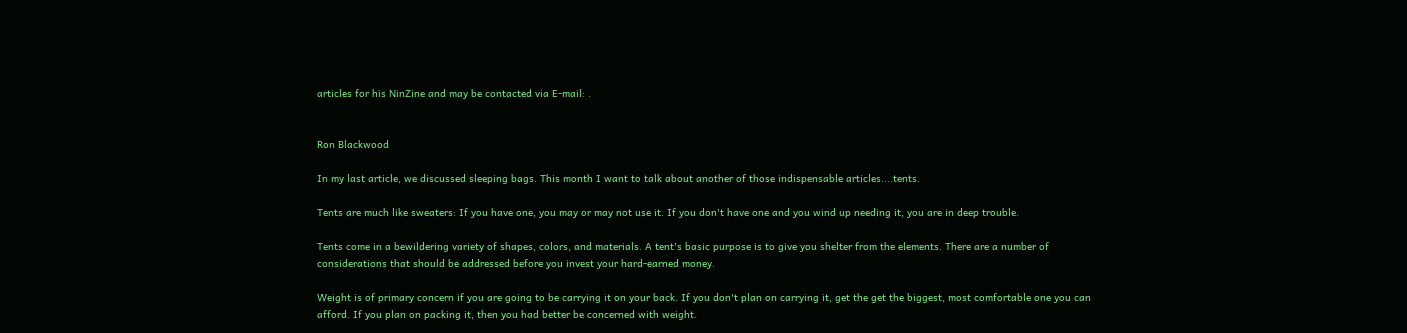articles for his NinZine and may be contacted via E-mail: .


Ron Blackwood

In my last article, we discussed sleeping bags. This month I want to talk about another of those indispensable articles....tents.

Tents are much like sweaters: If you have one, you may or may not use it. If you don't have one and you wind up needing it, you are in deep trouble.

Tents come in a bewildering variety of shapes, colors, and materials. A tent's basic purpose is to give you shelter from the elements. There are a number of considerations that should be addressed before you invest your hard-earned money.

Weight is of primary concern if you are going to be carrying it on your back. If you don't plan on carrying it, get the get the biggest, most comfortable one you can afford. If you plan on packing it, then you had better be concerned with weight.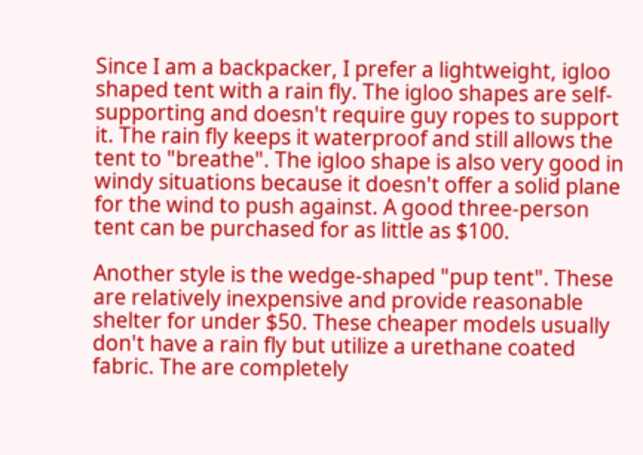Since I am a backpacker, I prefer a lightweight, igloo shaped tent with a rain fly. The igloo shapes are self-supporting and doesn't require guy ropes to support it. The rain fly keeps it waterproof and still allows the tent to "breathe". The igloo shape is also very good in windy situations because it doesn't offer a solid plane for the wind to push against. A good three-person tent can be purchased for as little as $100.

Another style is the wedge-shaped "pup tent". These are relatively inexpensive and provide reasonable shelter for under $50. These cheaper models usually don't have a rain fly but utilize a urethane coated fabric. The are completely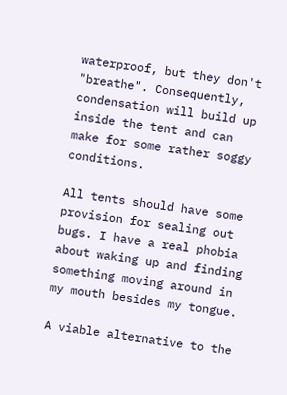waterproof, but they don't "breathe". Consequently, condensation will build up inside the tent and can make for some rather soggy conditions.

All tents should have some provision for sealing out bugs. I have a real phobia about waking up and finding something moving around in my mouth besides my tongue.

A viable alternative to the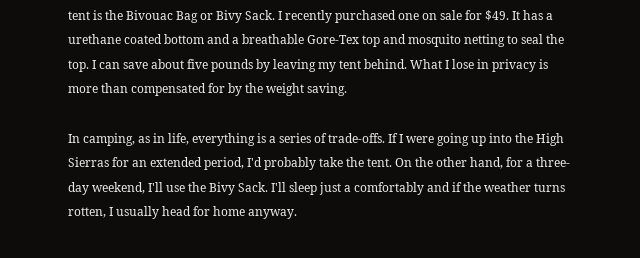tent is the Bivouac Bag or Bivy Sack. I recently purchased one on sale for $49. It has a urethane coated bottom and a breathable Gore-Tex top and mosquito netting to seal the top. I can save about five pounds by leaving my tent behind. What I lose in privacy is more than compensated for by the weight saving.

In camping, as in life, everything is a series of trade-offs. If I were going up into the High Sierras for an extended period, I'd probably take the tent. On the other hand, for a three-day weekend, I'll use the Bivy Sack. I'll sleep just a comfortably and if the weather turns rotten, I usually head for home anyway.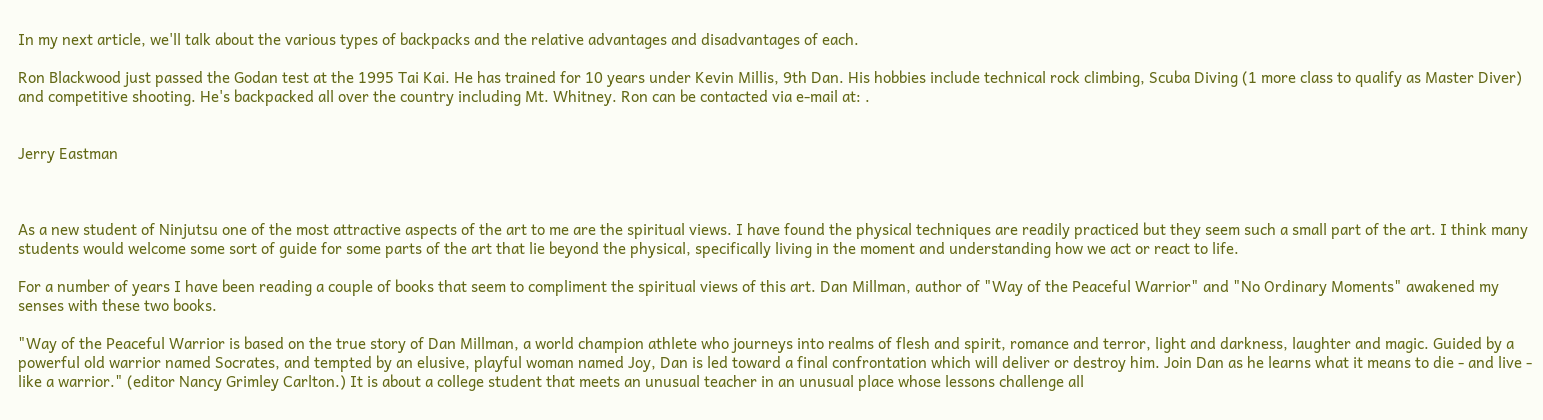In my next article, we'll talk about the various types of backpacks and the relative advantages and disadvantages of each.

Ron Blackwood just passed the Godan test at the 1995 Tai Kai. He has trained for 10 years under Kevin Millis, 9th Dan. His hobbies include technical rock climbing, Scuba Diving (1 more class to qualify as Master Diver) and competitive shooting. He's backpacked all over the country including Mt. Whitney. Ron can be contacted via e-mail at: .


Jerry Eastman



As a new student of Ninjutsu one of the most attractive aspects of the art to me are the spiritual views. I have found the physical techniques are readily practiced but they seem such a small part of the art. I think many students would welcome some sort of guide for some parts of the art that lie beyond the physical, specifically living in the moment and understanding how we act or react to life.

For a number of years I have been reading a couple of books that seem to compliment the spiritual views of this art. Dan Millman, author of "Way of the Peaceful Warrior" and "No Ordinary Moments" awakened my senses with these two books.

"Way of the Peaceful Warrior is based on the true story of Dan Millman, a world champion athlete who journeys into realms of flesh and spirit, romance and terror, light and darkness, laughter and magic. Guided by a powerful old warrior named Socrates, and tempted by an elusive, playful woman named Joy, Dan is led toward a final confrontation which will deliver or destroy him. Join Dan as he learns what it means to die - and live - like a warrior." (editor Nancy Grimley Carlton.) It is about a college student that meets an unusual teacher in an unusual place whose lessons challenge all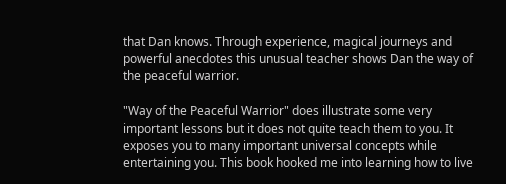that Dan knows. Through experience, magical journeys and powerful anecdotes this unusual teacher shows Dan the way of the peaceful warrior.

"Way of the Peaceful Warrior" does illustrate some very important lessons but it does not quite teach them to you. It exposes you to many important universal concepts while entertaining you. This book hooked me into learning how to live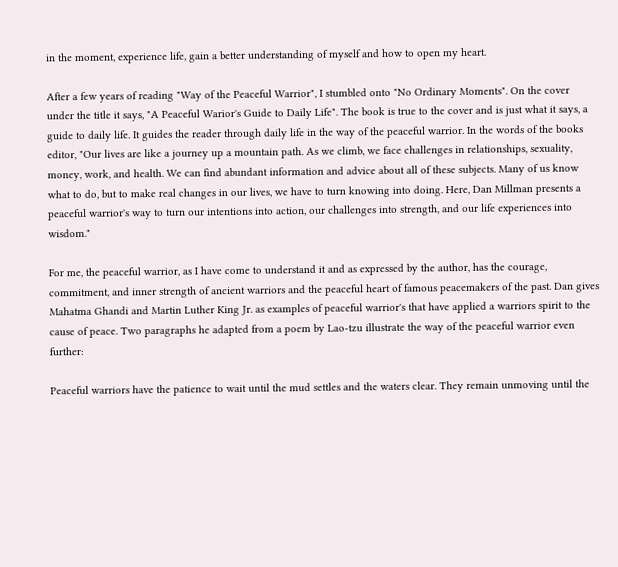in the moment, experience life, gain a better understanding of myself and how to open my heart.

After a few years of reading "Way of the Peaceful Warrior", I stumbled onto "No Ordinary Moments". On the cover under the title it says, "A Peaceful Warior's Guide to Daily Life". The book is true to the cover and is just what it says, a guide to daily life. It guides the reader through daily life in the way of the peaceful warrior. In the words of the books editor, "Our lives are like a journey up a mountain path. As we climb, we face challenges in relationships, sexuality, money, work, and health. We can find abundant information and advice about all of these subjects. Many of us know what to do, but to make real changes in our lives, we have to turn knowing into doing. Here, Dan Millman presents a peaceful warrior's way to turn our intentions into action, our challenges into strength, and our life experiences into wisdom."

For me, the peaceful warrior, as I have come to understand it and as expressed by the author, has the courage, commitment, and inner strength of ancient warriors and the peaceful heart of famous peacemakers of the past. Dan gives Mahatma Ghandi and Martin Luther King Jr. as examples of peaceful warrior's that have applied a warriors spirit to the cause of peace. Two paragraphs he adapted from a poem by Lao-tzu illustrate the way of the peaceful warrior even further:

Peaceful warriors have the patience to wait until the mud settles and the waters clear. They remain unmoving until the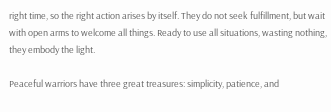right time, so the right action arises by itself. They do not seek fulfillment, but wait with open arms to welcome all things. Ready to use all situations, wasting nothing, they embody the light.

Peaceful warriors have three great treasures: simplicity, patience, and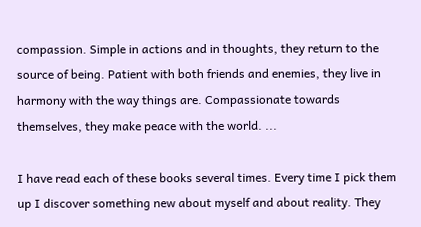compassion. Simple in actions and in thoughts, they return to the source of being. Patient with both friends and enemies, they live in harmony with the way things are. Compassionate towards themselves, they make peace with the world. ...

I have read each of these books several times. Every time I pick them up I discover something new about myself and about reality. They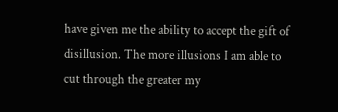have given me the ability to accept the gift of disillusion. The more illusions I am able to cut through the greater my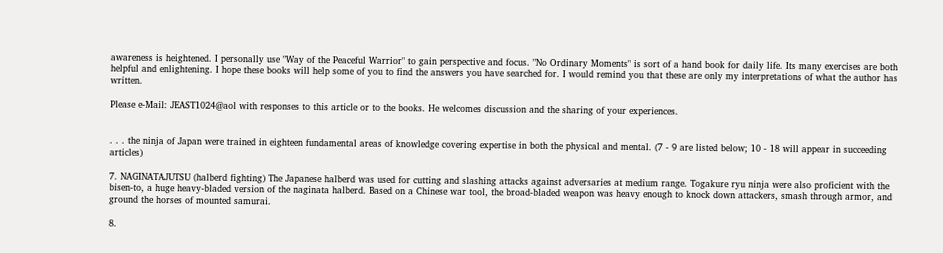awareness is heightened. I personally use "Way of the Peaceful Warrior" to gain perspective and focus. "No Ordinary Moments" is sort of a hand book for daily life. Its many exercises are both helpful and enlightening. I hope these books will help some of you to find the answers you have searched for. I would remind you that these are only my interpretations of what the author has written.

Please e-Mail: JEAST1024@aol with responses to this article or to the books. He welcomes discussion and the sharing of your experiences.


. . . the ninja of Japan were trained in eighteen fundamental areas of knowledge covering expertise in both the physical and mental. (7 - 9 are listed below; 10 - 18 will appear in succeeding articles)

7. NAGINATAJUTSU (halberd fighting) The Japanese halberd was used for cutting and slashing attacks against adversaries at medium range. Togakure ryu ninja were also proficient with the bisen-to, a huge heavy-bladed version of the naginata halberd. Based on a Chinese war tool, the broad-bladed weapon was heavy enough to knock down attackers, smash through armor, and ground the horses of mounted samurai.

8.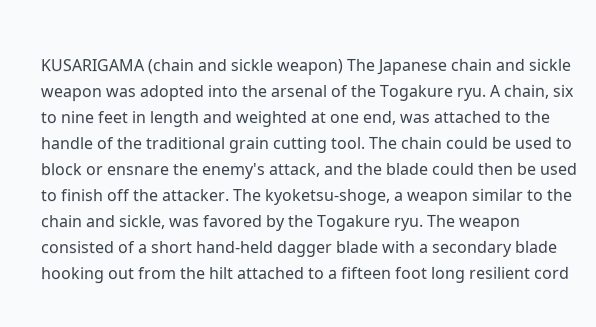KUSARIGAMA (chain and sickle weapon) The Japanese chain and sickle weapon was adopted into the arsenal of the Togakure ryu. A chain, six to nine feet in length and weighted at one end, was attached to the handle of the traditional grain cutting tool. The chain could be used to block or ensnare the enemy's attack, and the blade could then be used to finish off the attacker. The kyoketsu-shoge, a weapon similar to the chain and sickle, was favored by the Togakure ryu. The weapon consisted of a short hand-held dagger blade with a secondary blade hooking out from the hilt attached to a fifteen foot long resilient cord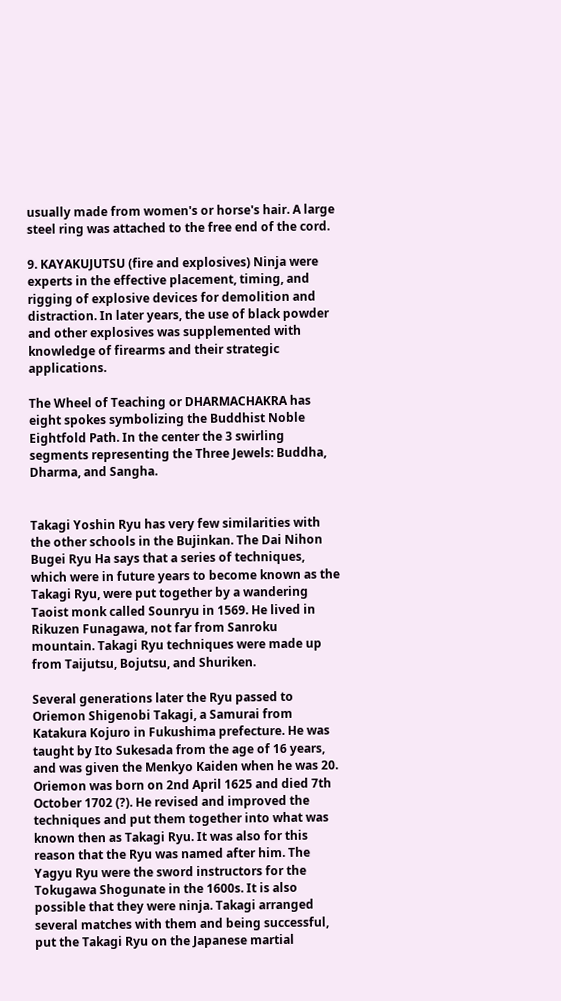usually made from women's or horse's hair. A large steel ring was attached to the free end of the cord.

9. KAYAKUJUTSU (fire and explosives) Ninja were experts in the effective placement, timing, and rigging of explosive devices for demolition and distraction. In later years, the use of black powder and other explosives was supplemented with knowledge of firearms and their strategic applications.

The Wheel of Teaching or DHARMACHAKRA has eight spokes symbolizing the Buddhist Noble Eightfold Path. In the center the 3 swirling segments representing the Three Jewels: Buddha, Dharma, and Sangha.


Takagi Yoshin Ryu has very few similarities with the other schools in the Bujinkan. The Dai Nihon Bugei Ryu Ha says that a series of techniques, which were in future years to become known as the Takagi Ryu, were put together by a wandering Taoist monk called Sounryu in 1569. He lived in Rikuzen Funagawa, not far from Sanroku mountain. Takagi Ryu techniques were made up from Taijutsu, Bojutsu, and Shuriken.

Several generations later the Ryu passed to Oriemon Shigenobi Takagi, a Samurai from Katakura Kojuro in Fukushima prefecture. He was taught by Ito Sukesada from the age of 16 years, and was given the Menkyo Kaiden when he was 20. Oriemon was born on 2nd April 1625 and died 7th October 1702 (?). He revised and improved the techniques and put them together into what was known then as Takagi Ryu. It was also for this reason that the Ryu was named after him. The Yagyu Ryu were the sword instructors for the Tokugawa Shogunate in the 1600s. It is also possible that they were ninja. Takagi arranged several matches with them and being successful, put the Takagi Ryu on the Japanese martial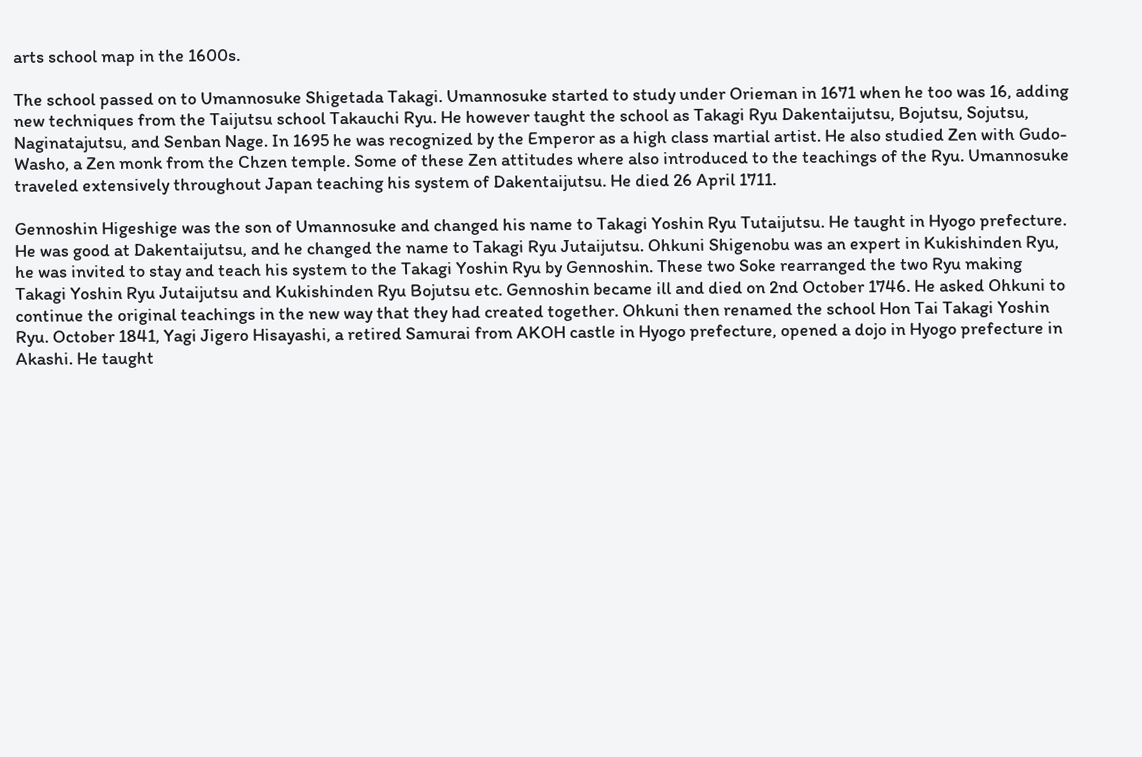arts school map in the 1600s.

The school passed on to Umannosuke Shigetada Takagi. Umannosuke started to study under Orieman in 1671 when he too was 16, adding new techniques from the Taijutsu school Takauchi Ryu. He however taught the school as Takagi Ryu Dakentaijutsu, Bojutsu, Sojutsu, Naginatajutsu, and Senban Nage. In 1695 he was recognized by the Emperor as a high class martial artist. He also studied Zen with Gudo-Washo, a Zen monk from the Chzen temple. Some of these Zen attitudes where also introduced to the teachings of the Ryu. Umannosuke traveled extensively throughout Japan teaching his system of Dakentaijutsu. He died 26 April 1711.

Gennoshin Higeshige was the son of Umannosuke and changed his name to Takagi Yoshin Ryu Tutaijutsu. He taught in Hyogo prefecture. He was good at Dakentaijutsu, and he changed the name to Takagi Ryu Jutaijutsu. Ohkuni Shigenobu was an expert in Kukishinden Ryu, he was invited to stay and teach his system to the Takagi Yoshin Ryu by Gennoshin. These two Soke rearranged the two Ryu making Takagi Yoshin Ryu Jutaijutsu and Kukishinden Ryu Bojutsu etc. Gennoshin became ill and died on 2nd October 1746. He asked Ohkuni to continue the original teachings in the new way that they had created together. Ohkuni then renamed the school Hon Tai Takagi Yoshin Ryu. October 1841, Yagi Jigero Hisayashi, a retired Samurai from AKOH castle in Hyogo prefecture, opened a dojo in Hyogo prefecture in Akashi. He taught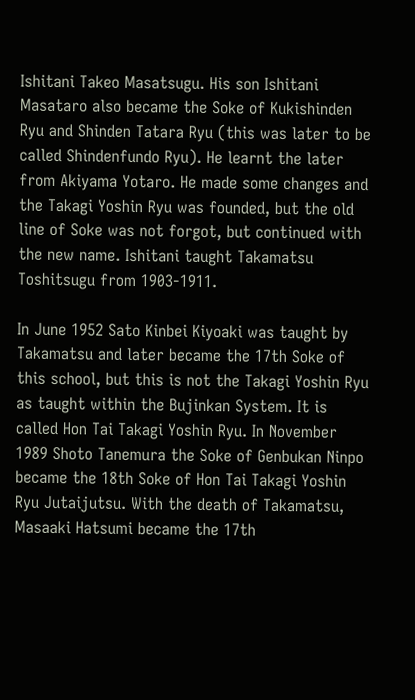Ishitani Takeo Masatsugu. His son Ishitani Masataro also became the Soke of Kukishinden Ryu and Shinden Tatara Ryu (this was later to be called Shindenfundo Ryu). He learnt the later from Akiyama Yotaro. He made some changes and the Takagi Yoshin Ryu was founded, but the old line of Soke was not forgot, but continued with the new name. Ishitani taught Takamatsu Toshitsugu from 1903-1911.

In June 1952 Sato Kinbei Kiyoaki was taught by Takamatsu and later became the 17th Soke of this school, but this is not the Takagi Yoshin Ryu as taught within the Bujinkan System. It is called Hon Tai Takagi Yoshin Ryu. In November 1989 Shoto Tanemura the Soke of Genbukan Ninpo became the 18th Soke of Hon Tai Takagi Yoshin Ryu Jutaijutsu. With the death of Takamatsu, Masaaki Hatsumi became the 17th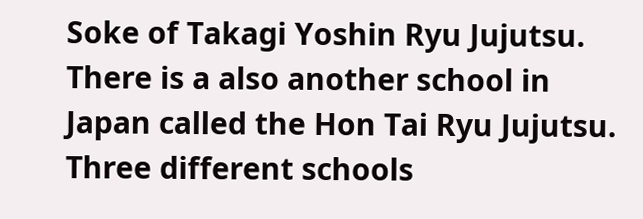Soke of Takagi Yoshin Ryu Jujutsu. There is a also another school in Japan called the Hon Tai Ryu Jujutsu. Three different schools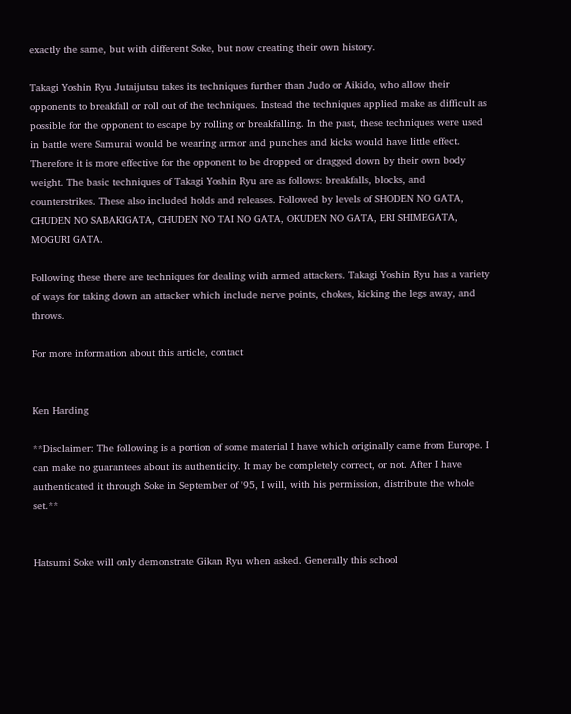exactly the same, but with different Soke, but now creating their own history.

Takagi Yoshin Ryu Jutaijutsu takes its techniques further than Judo or Aikido, who allow their opponents to breakfall or roll out of the techniques. Instead the techniques applied make as difficult as possible for the opponent to escape by rolling or breakfalling. In the past, these techniques were used in battle were Samurai would be wearing armor and punches and kicks would have little effect. Therefore it is more effective for the opponent to be dropped or dragged down by their own body weight. The basic techniques of Takagi Yoshin Ryu are as follows: breakfalls, blocks, and counterstrikes. These also included holds and releases. Followed by levels of SHODEN NO GATA, CHUDEN NO SABAKIGATA, CHUDEN NO TAI NO GATA, OKUDEN NO GATA, ERI SHIMEGATA, MOGURI GATA.

Following these there are techniques for dealing with armed attackers. Takagi Yoshin Ryu has a variety of ways for taking down an attacker which include nerve points, chokes, kicking the legs away, and throws.

For more information about this article, contact


Ken Harding

**Disclaimer: The following is a portion of some material I have which originally came from Europe. I can make no guarantees about its authenticity. It may be completely correct, or not. After I have authenticated it through Soke in September of '95, I will, with his permission, distribute the whole set.**


Hatsumi Soke will only demonstrate Gikan Ryu when asked. Generally this school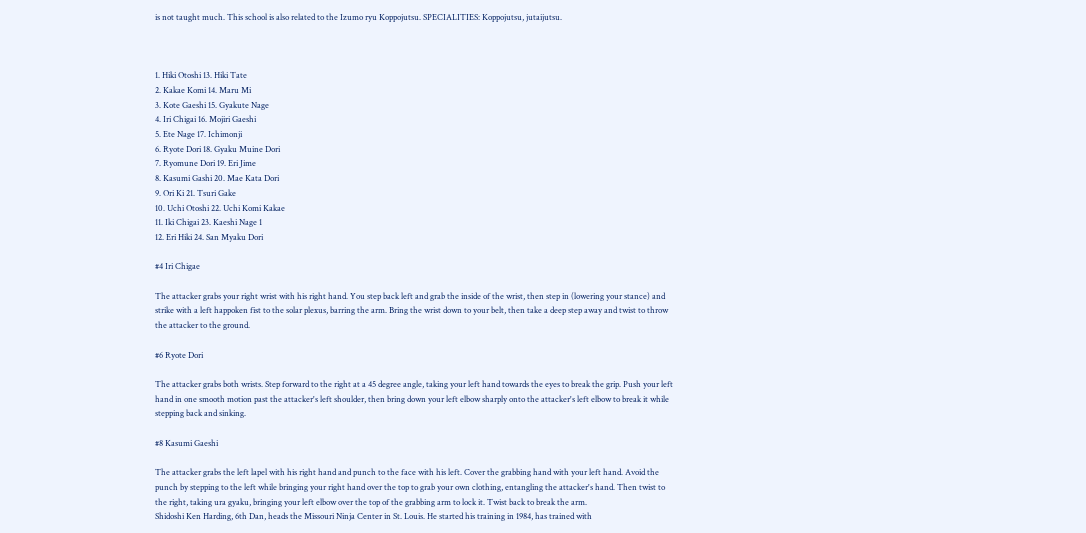is not taught much. This school is also related to the Izumo ryu Koppojutsu. SPECIALITIES: Koppojutsu, jutaijutsu.



1. Hiki Otoshi 13. Hiki Tate
2. Kakae Komi 14. Maru Mi
3. Kote Gaeshi 15. Gyakute Nage
4. Iri Chigai 16. Mojiri Gaeshi
5. Ete Nage 17. Ichimonji
6. Ryote Dori 18. Gyaku Muine Dori
7. Ryomune Dori 19. Eri Jime
8. Kasumi Gashi 20. Mae Kata Dori
9. Ori Ki 21. Tsuri Gake
10. Uchi Otoshi 22. Uchi Komi Kakae
11. Iki Chigai 23. Kaeshi Nage 1
12. Eri Hiki 24. San Myaku Dori

#4 Iri Chigae

The attacker grabs your right wrist with his right hand. You step back left and grab the inside of the wrist, then step in (lowering your stance) and strike with a left happoken fist to the solar plexus, barring the arm. Bring the wrist down to your belt, then take a deep step away and twist to throw the attacker to the ground.

#6 Ryote Dori

The attacker grabs both wrists. Step forward to the right at a 45 degree angle, taking your left hand towards the eyes to break the grip. Push your left hand in one smooth motion past the attacker's left shoulder, then bring down your left elbow sharply onto the attacker's left elbow to break it while stepping back and sinking.

#8 Kasumi Gaeshi

The attacker grabs the left lapel with his right hand and punch to the face with his left. Cover the grabbing hand with your left hand. Avoid the punch by stepping to the left while bringing your right hand over the top to grab your own clothing, entangling the attacker's hand. Then twist to the right, taking ura gyaku, bringing your left elbow over the top of the grabbing arm to lock it. Twist back to break the arm.
Shidoshi Ken Harding, 6th Dan, heads the Missouri Ninja Center in St. Louis. He started his training in 1984, has trained with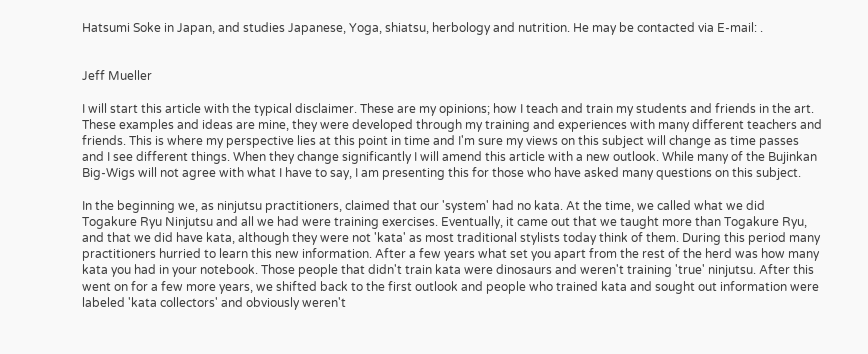Hatsumi Soke in Japan, and studies Japanese, Yoga, shiatsu, herbology and nutrition. He may be contacted via E-mail: .


Jeff Mueller

I will start this article with the typical disclaimer. These are my opinions; how I teach and train my students and friends in the art. These examples and ideas are mine, they were developed through my training and experiences with many different teachers and friends. This is where my perspective lies at this point in time and I'm sure my views on this subject will change as time passes and I see different things. When they change significantly I will amend this article with a new outlook. While many of the Bujinkan Big-Wigs will not agree with what I have to say, I am presenting this for those who have asked many questions on this subject.

In the beginning we, as ninjutsu practitioners, claimed that our 'system' had no kata. At the time, we called what we did Togakure Ryu Ninjutsu and all we had were training exercises. Eventually, it came out that we taught more than Togakure Ryu, and that we did have kata, although they were not 'kata' as most traditional stylists today think of them. During this period many practitioners hurried to learn this new information. After a few years what set you apart from the rest of the herd was how many kata you had in your notebook. Those people that didn't train kata were dinosaurs and weren't training 'true' ninjutsu. After this went on for a few more years, we shifted back to the first outlook and people who trained kata and sought out information were labeled 'kata collectors' and obviously weren't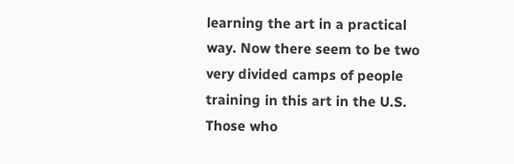learning the art in a practical way. Now there seem to be two very divided camps of people training in this art in the U.S. Those who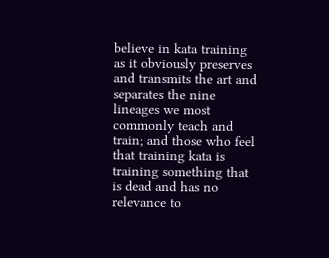believe in kata training as it obviously preserves and transmits the art and separates the nine lineages we most commonly teach and train; and those who feel that training kata is training something that is dead and has no relevance to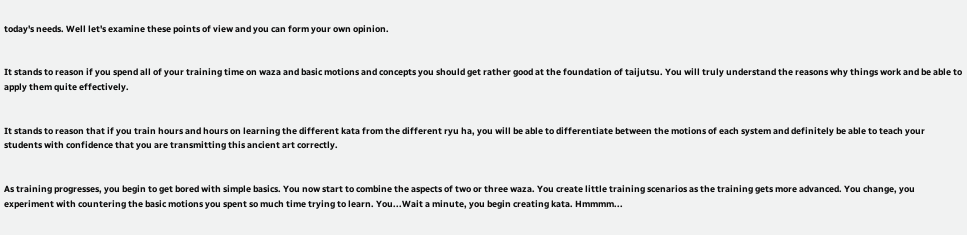today's needs. Well let's examine these points of view and you can form your own opinion.


It stands to reason if you spend all of your training time on waza and basic motions and concepts you should get rather good at the foundation of taijutsu. You will truly understand the reasons why things work and be able to apply them quite effectively.


It stands to reason that if you train hours and hours on learning the different kata from the different ryu ha, you will be able to differentiate between the motions of each system and definitely be able to teach your students with confidence that you are transmitting this ancient art correctly.


As training progresses, you begin to get bored with simple basics. You now start to combine the aspects of two or three waza. You create little training scenarios as the training gets more advanced. You change, you experiment with countering the basic motions you spent so much time trying to learn. You...Wait a minute, you begin creating kata. Hmmmm...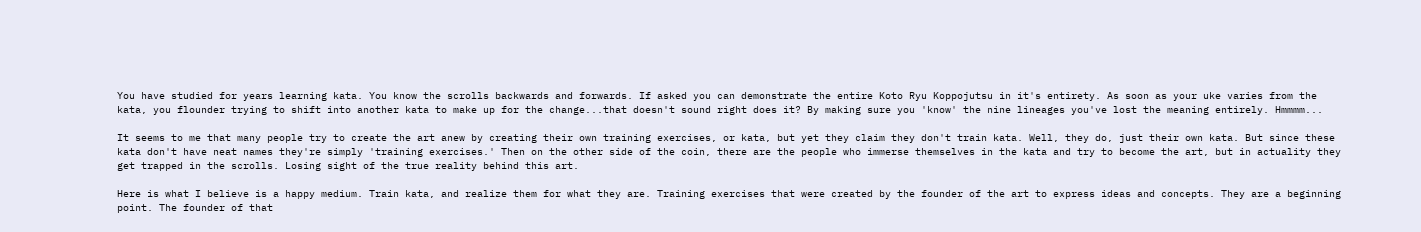You have studied for years learning kata. You know the scrolls backwards and forwards. If asked you can demonstrate the entire Koto Ryu Koppojutsu in it's entirety. As soon as your uke varies from the kata, you flounder trying to shift into another kata to make up for the change...that doesn't sound right does it? By making sure you 'know' the nine lineages you've lost the meaning entirely. Hmmmm...

It seems to me that many people try to create the art anew by creating their own training exercises, or kata, but yet they claim they don't train kata. Well, they do, just their own kata. But since these kata don't have neat names they're simply 'training exercises.' Then on the other side of the coin, there are the people who immerse themselves in the kata and try to become the art, but in actuality they get trapped in the scrolls. Losing sight of the true reality behind this art.

Here is what I believe is a happy medium. Train kata, and realize them for what they are. Training exercises that were created by the founder of the art to express ideas and concepts. They are a beginning point. The founder of that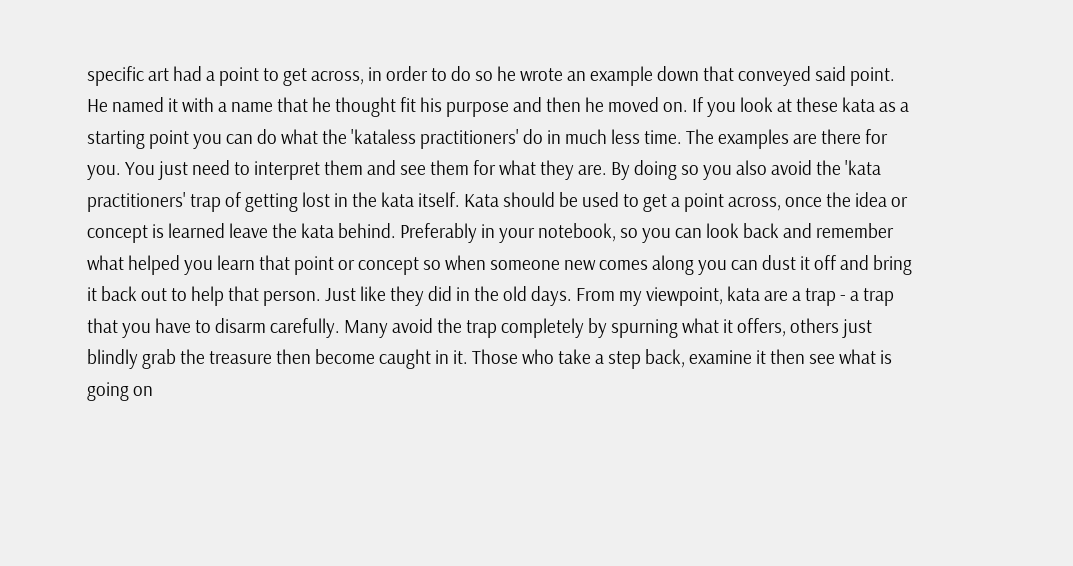specific art had a point to get across, in order to do so he wrote an example down that conveyed said point. He named it with a name that he thought fit his purpose and then he moved on. If you look at these kata as a starting point you can do what the 'kataless practitioners' do in much less time. The examples are there for you. You just need to interpret them and see them for what they are. By doing so you also avoid the 'kata practitioners' trap of getting lost in the kata itself. Kata should be used to get a point across, once the idea or concept is learned leave the kata behind. Preferably in your notebook, so you can look back and remember what helped you learn that point or concept so when someone new comes along you can dust it off and bring it back out to help that person. Just like they did in the old days. From my viewpoint, kata are a trap - a trap that you have to disarm carefully. Many avoid the trap completely by spurning what it offers, others just blindly grab the treasure then become caught in it. Those who take a step back, examine it then see what is going on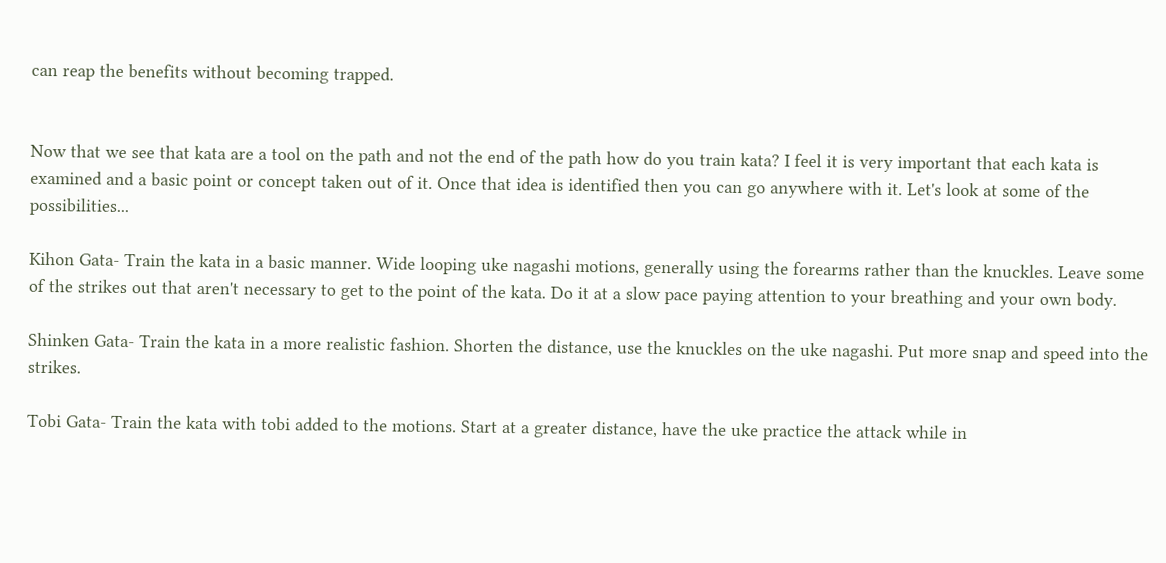can reap the benefits without becoming trapped.


Now that we see that kata are a tool on the path and not the end of the path how do you train kata? I feel it is very important that each kata is examined and a basic point or concept taken out of it. Once that idea is identified then you can go anywhere with it. Let's look at some of the possibilities...

Kihon Gata- Train the kata in a basic manner. Wide looping uke nagashi motions, generally using the forearms rather than the knuckles. Leave some of the strikes out that aren't necessary to get to the point of the kata. Do it at a slow pace paying attention to your breathing and your own body.

Shinken Gata- Train the kata in a more realistic fashion. Shorten the distance, use the knuckles on the uke nagashi. Put more snap and speed into the strikes.

Tobi Gata- Train the kata with tobi added to the motions. Start at a greater distance, have the uke practice the attack while in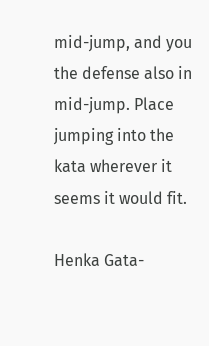mid-jump, and you the defense also in mid-jump. Place jumping into the kata wherever it seems it would fit.

Henka Gata-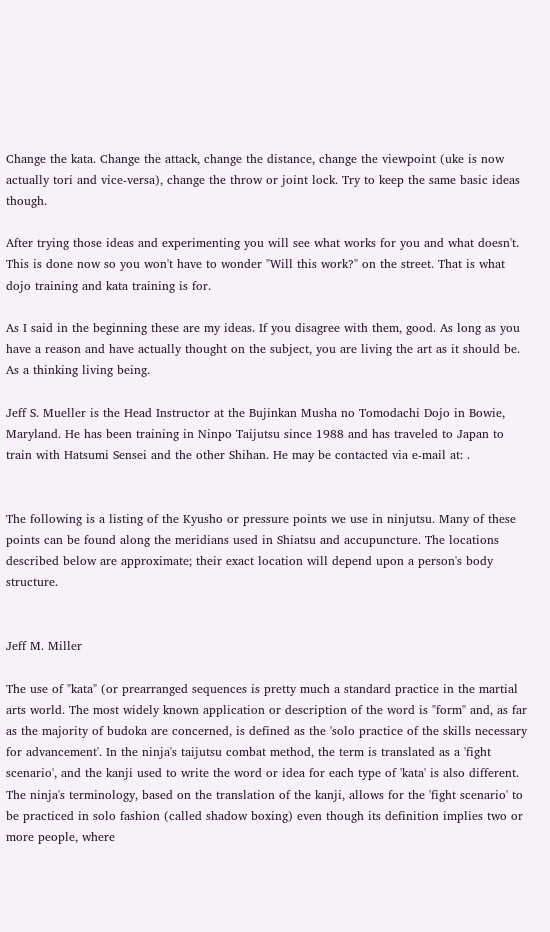Change the kata. Change the attack, change the distance, change the viewpoint (uke is now actually tori and vice-versa), change the throw or joint lock. Try to keep the same basic ideas though.

After trying those ideas and experimenting you will see what works for you and what doesn't. This is done now so you won't have to wonder "Will this work?" on the street. That is what dojo training and kata training is for.

As I said in the beginning these are my ideas. If you disagree with them, good. As long as you have a reason and have actually thought on the subject, you are living the art as it should be. As a thinking living being.

Jeff S. Mueller is the Head Instructor at the Bujinkan Musha no Tomodachi Dojo in Bowie, Maryland. He has been training in Ninpo Taijutsu since 1988 and has traveled to Japan to train with Hatsumi Sensei and the other Shihan. He may be contacted via e-mail at: .


The following is a listing of the Kyusho or pressure points we use in ninjutsu. Many of these points can be found along the meridians used in Shiatsu and accupuncture. The locations described below are approximate; their exact location will depend upon a person's body structure.


Jeff M. Miller

The use of "kata" (or prearranged sequences is pretty much a standard practice in the martial arts world. The most widely known application or description of the word is "form" and, as far as the majority of budoka are concerned, is defined as the 'solo practice of the skills necessary for advancement'. In the ninja's taijutsu combat method, the term is translated as a 'fight scenario', and the kanji used to write the word or idea for each type of 'kata' is also different. The ninja's terminology, based on the translation of the kanji, allows for the 'fight scenario' to be practiced in solo fashion (called shadow boxing) even though its definition implies two or more people, where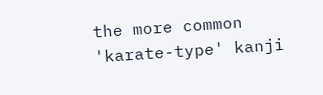the more common 'karate-type' kanji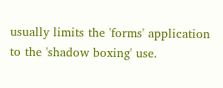usually limits the 'forms' application to the 'shadow boxing' use.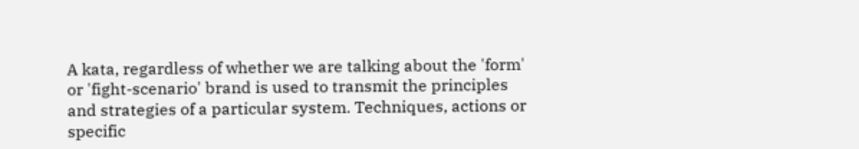A kata, regardless of whether we are talking about the 'form' or 'fight-scenario' brand is used to transmit the principles and strategies of a particular system. Techniques, actions or specific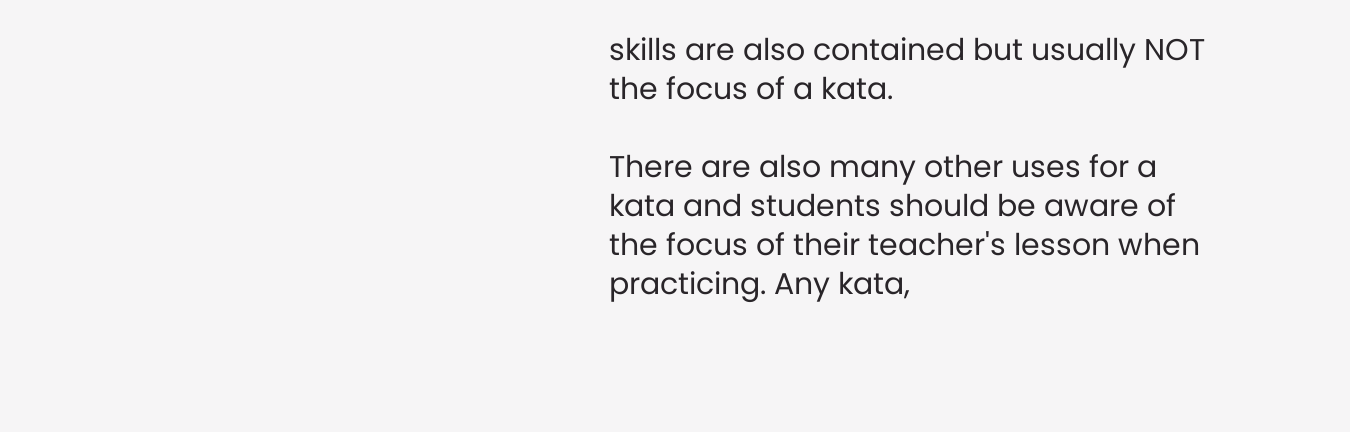skills are also contained but usually NOT the focus of a kata.

There are also many other uses for a kata and students should be aware of the focus of their teacher's lesson when practicing. Any kata,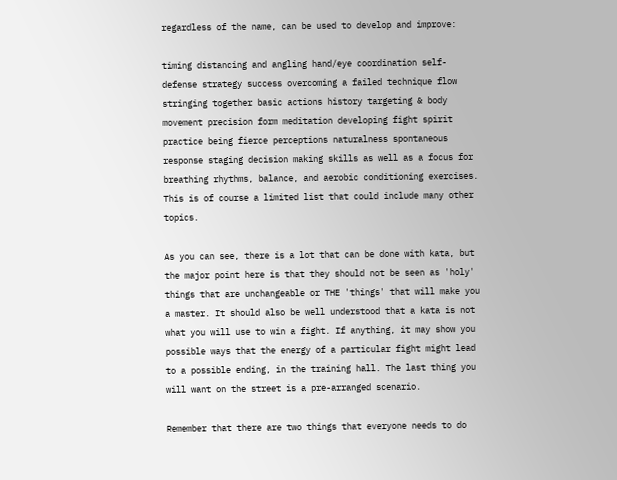regardless of the name, can be used to develop and improve:

timing distancing and angling hand/eye coordination self-defense strategy success overcoming a failed technique flow stringing together basic actions history targeting & body movement precision form meditation developing fight spirit practice being fierce perceptions naturalness spontaneous response staging decision making skills as well as a focus for breathing rhythms, balance, and aerobic conditioning exercises. This is of course a limited list that could include many other topics.

As you can see, there is a lot that can be done with kata, but the major point here is that they should not be seen as 'holy' things that are unchangeable or THE 'things' that will make you a master. It should also be well understood that a kata is not what you will use to win a fight. If anything, it may show you possible ways that the energy of a particular fight might lead to a possible ending, in the training hall. The last thing you will want on the street is a pre-arranged scenario.

Remember that there are two things that everyone needs to do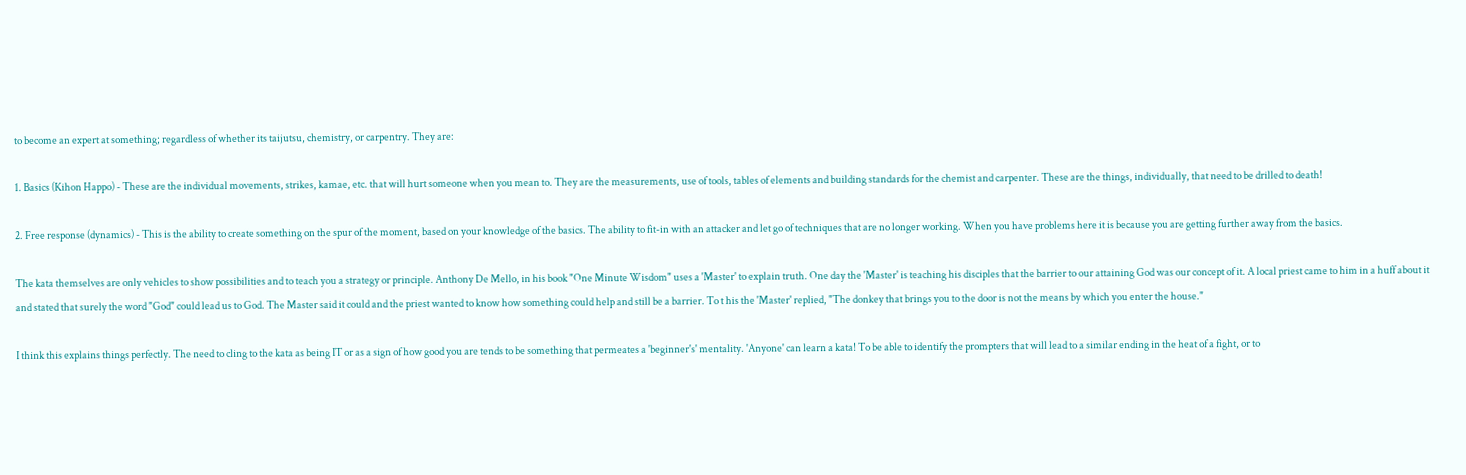to become an expert at something; regardless of whether its taijutsu, chemistry, or carpentry. They are:

1. Basics (Kihon Happo) - These are the individual movements, strikes, kamae, etc. that will hurt someone when you mean to. They are the measurements, use of tools, tables of elements and building standards for the chemist and carpenter. These are the things, individually, that need to be drilled to death!

2. Free response (dynamics) - This is the ability to create something on the spur of the moment, based on your knowledge of the basics. The ability to fit-in with an attacker and let go of techniques that are no longer working. When you have problems here it is because you are getting further away from the basics.

The kata themselves are only vehicles to show possibilities and to teach you a strategy or principle. Anthony De Mello, in his book "One Minute Wisdom" uses a 'Master' to explain truth. One day the 'Master' is teaching his disciples that the barrier to our attaining God was our concept of it. A local priest came to him in a huff about it and stated that surely the word "God" could lead us to God. The Master said it could and the priest wanted to know how something could help and still be a barrier. To t his the 'Master' replied, "The donkey that brings you to the door is not the means by which you enter the house."

I think this explains things perfectly. The need to cling to the kata as being IT or as a sign of how good you are tends to be something that permeates a 'beginner's' mentality. 'Anyone' can learn a kata! To be able to identify the prompters that will lead to a similar ending in the heat of a fight, or to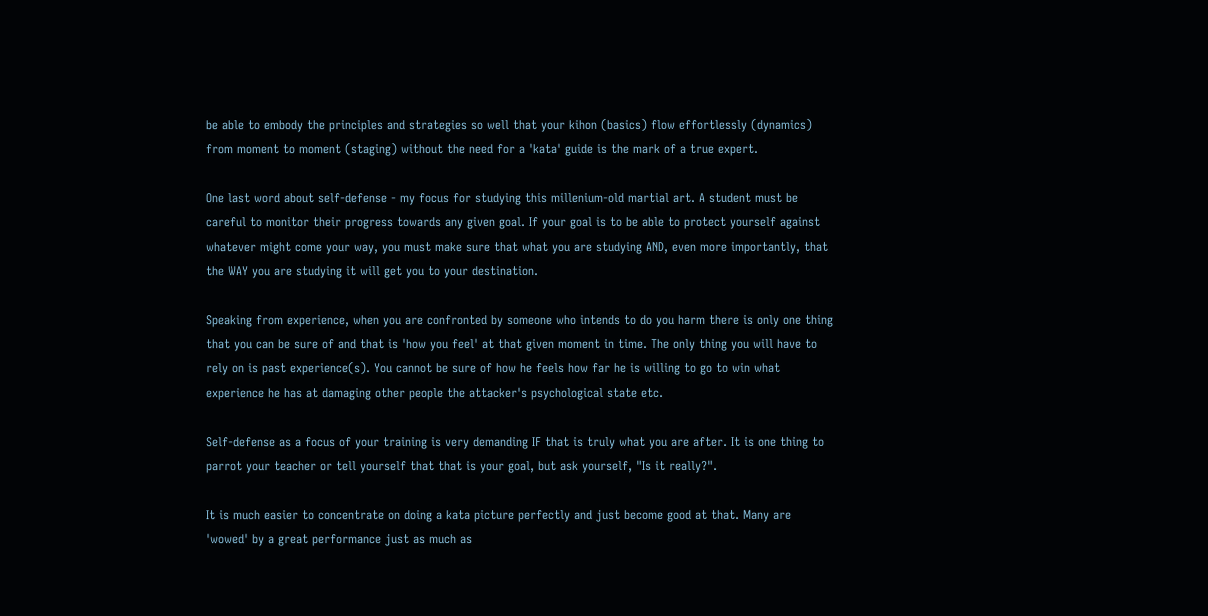be able to embody the principles and strategies so well that your kihon (basics) flow effortlessly (dynamics) from moment to moment (staging) without the need for a 'kata' guide is the mark of a true expert.

One last word about self-defense - my focus for studying this millenium-old martial art. A student must be careful to monitor their progress towards any given goal. If your goal is to be able to protect yourself against whatever might come your way, you must make sure that what you are studying AND, even more importantly, that the WAY you are studying it will get you to your destination.

Speaking from experience, when you are confronted by someone who intends to do you harm there is only one thing that you can be sure of and that is 'how you feel' at that given moment in time. The only thing you will have to rely on is past experience(s). You cannot be sure of how he feels how far he is willing to go to win what experience he has at damaging other people the attacker's psychological state etc.

Self-defense as a focus of your training is very demanding IF that is truly what you are after. It is one thing to parrot your teacher or tell yourself that that is your goal, but ask yourself, "Is it really?".

It is much easier to concentrate on doing a kata picture perfectly and just become good at that. Many are 'wowed' by a great performance just as much as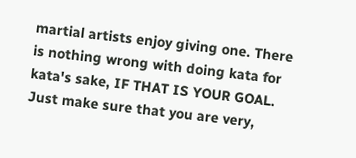martial artists enjoy giving one. There is nothing wrong with doing kata for kata's sake, IF THAT IS YOUR GOAL. Just make sure that you are very,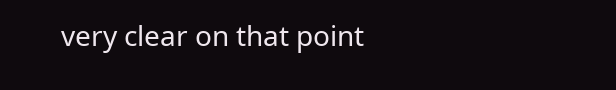very clear on that point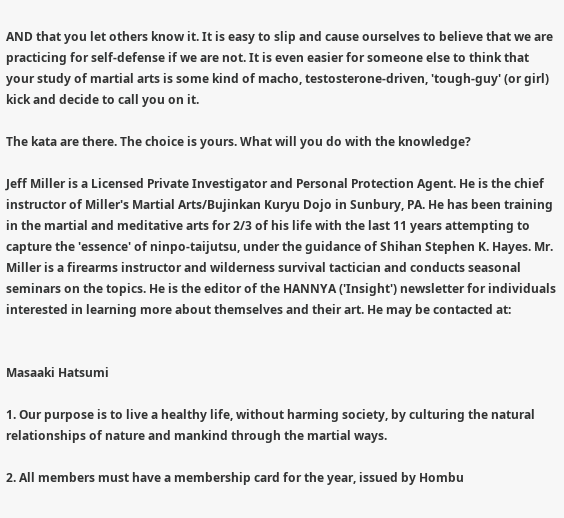AND that you let others know it. It is easy to slip and cause ourselves to believe that we are practicing for self-defense if we are not. It is even easier for someone else to think that your study of martial arts is some kind of macho, testosterone-driven, 'tough-guy' (or girl) kick and decide to call you on it.

The kata are there. The choice is yours. What will you do with the knowledge?

Jeff Miller is a Licensed Private Investigator and Personal Protection Agent. He is the chief instructor of Miller's Martial Arts/Bujinkan Kuryu Dojo in Sunbury, PA. He has been training in the martial and meditative arts for 2/3 of his life with the last 11 years attempting to capture the 'essence' of ninpo-taijutsu, under the guidance of Shihan Stephen K. Hayes. Mr. Miller is a firearms instructor and wilderness survival tactician and conducts seasonal seminars on the topics. He is the editor of the HANNYA ('Insight') newsletter for individuals interested in learning more about themselves and their art. He may be contacted at:


Masaaki Hatsumi

1. Our purpose is to live a healthy life, without harming society, by culturing the natural relationships of nature and mankind through the martial ways.

2. All members must have a membership card for the year, issued by Hombu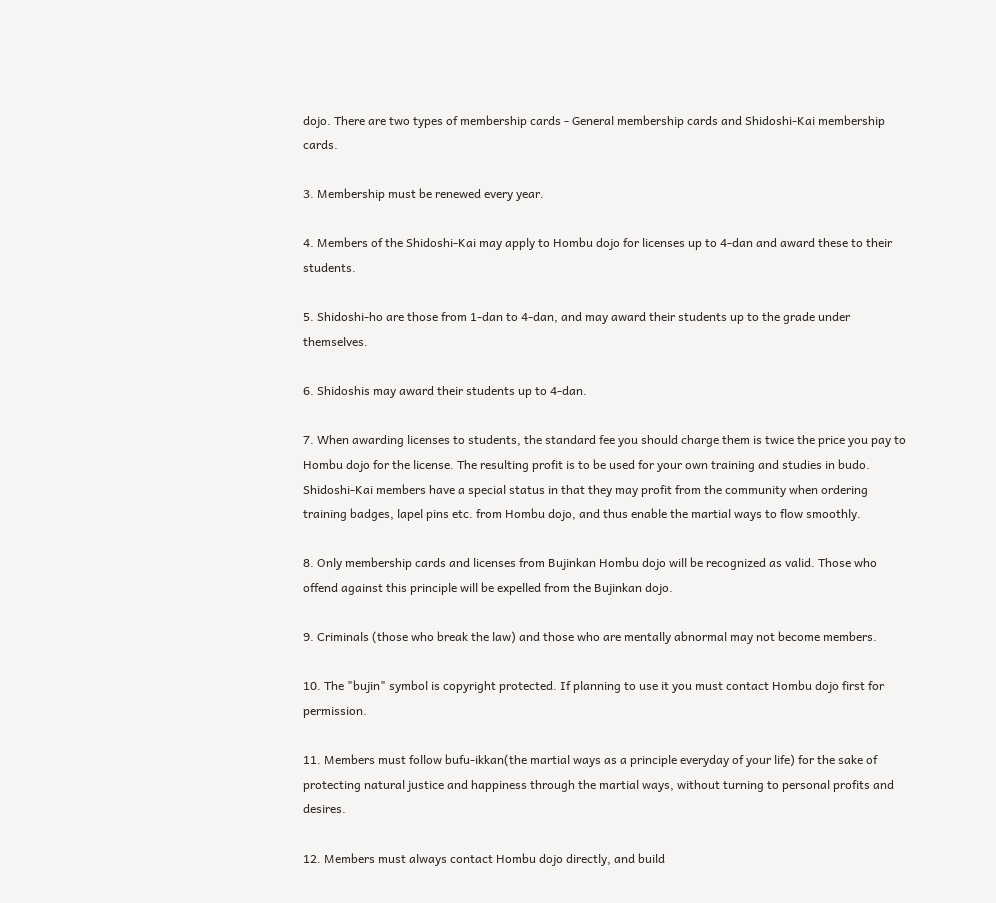dojo. There are two types of membership cards - General membership cards and Shidoshi-Kai membership cards.

3. Membership must be renewed every year.

4. Members of the Shidoshi-Kai may apply to Hombu dojo for licenses up to 4-dan and award these to their students.

5. Shidoshi-ho are those from 1-dan to 4-dan, and may award their students up to the grade under themselves.

6. Shidoshis may award their students up to 4-dan.

7. When awarding licenses to students, the standard fee you should charge them is twice the price you pay to Hombu dojo for the license. The resulting profit is to be used for your own training and studies in budo. Shidoshi-Kai members have a special status in that they may profit from the community when ordering training badges, lapel pins etc. from Hombu dojo, and thus enable the martial ways to flow smoothly.

8. Only membership cards and licenses from Bujinkan Hombu dojo will be recognized as valid. Those who offend against this principle will be expelled from the Bujinkan dojo.

9. Criminals (those who break the law) and those who are mentally abnormal may not become members.

10. The "bujin" symbol is copyright protected. If planning to use it you must contact Hombu dojo first for permission.

11. Members must follow bufu-ikkan(the martial ways as a principle everyday of your life) for the sake of protecting natural justice and happiness through the martial ways, without turning to personal profits and desires.

12. Members must always contact Hombu dojo directly, and build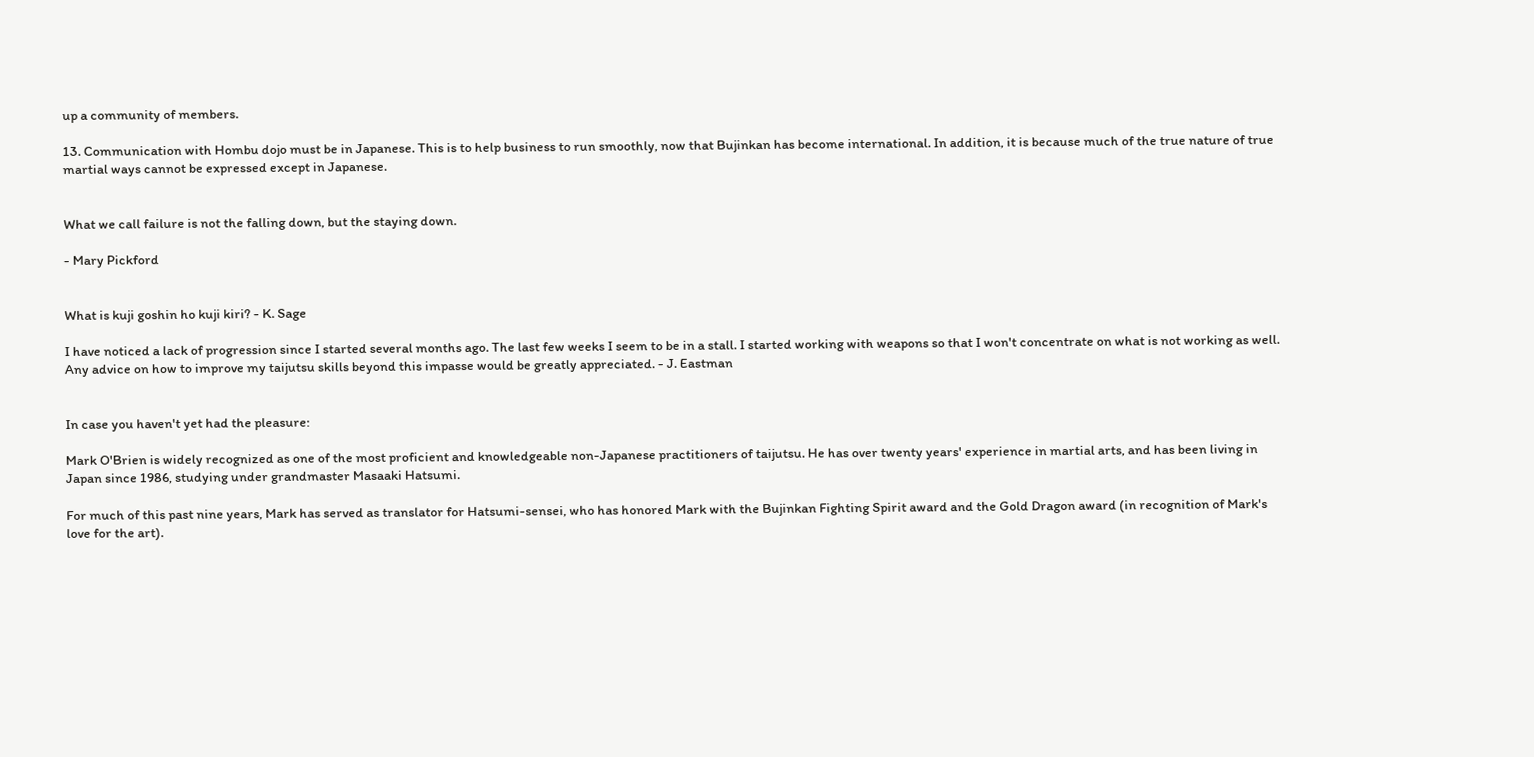up a community of members.

13. Communication with Hombu dojo must be in Japanese. This is to help business to run smoothly, now that Bujinkan has become international. In addition, it is because much of the true nature of true martial ways cannot be expressed except in Japanese.


What we call failure is not the falling down, but the staying down.

- Mary Pickford


What is kuji goshin ho kuji kiri? - K. Sage

I have noticed a lack of progression since I started several months ago. The last few weeks I seem to be in a stall. I started working with weapons so that I won't concentrate on what is not working as well. Any advice on how to improve my taijutsu skills beyond this impasse would be greatly appreciated. - J. Eastman


In case you haven't yet had the pleasure:

Mark O'Brien is widely recognized as one of the most proficient and knowledgeable non-Japanese practitioners of taijutsu. He has over twenty years' experience in martial arts, and has been living in Japan since 1986, studying under grandmaster Masaaki Hatsumi.

For much of this past nine years, Mark has served as translator for Hatsumi-sensei, who has honored Mark with the Bujinkan Fighting Spirit award and the Gold Dragon award (in recognition of Mark's love for the art).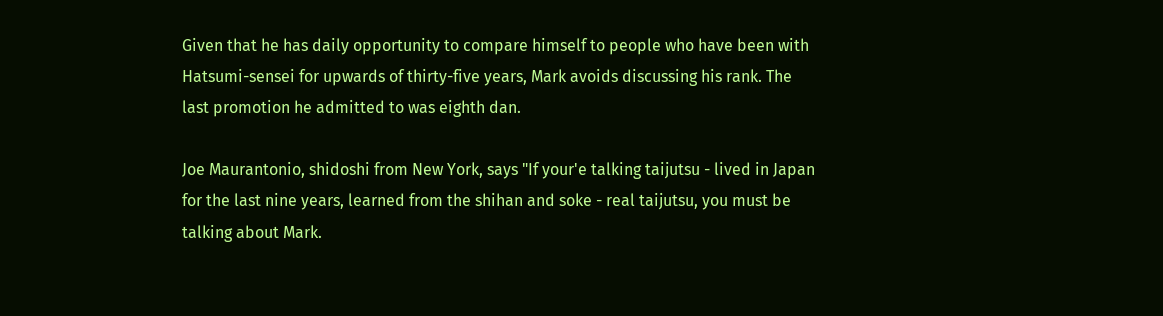Given that he has daily opportunity to compare himself to people who have been with Hatsumi-sensei for upwards of thirty-five years, Mark avoids discussing his rank. The last promotion he admitted to was eighth dan.

Joe Maurantonio, shidoshi from New York, says "If your'e talking taijutsu - lived in Japan for the last nine years, learned from the shihan and soke - real taijutsu, you must be talking about Mark.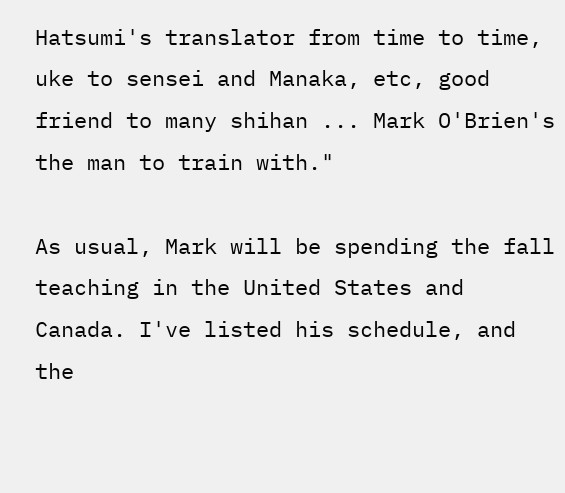Hatsumi's translator from time to time, uke to sensei and Manaka, etc, good friend to many shihan ... Mark O'Brien's the man to train with."

As usual, Mark will be spending the fall teaching in the United States and Canada. I've listed his schedule, and the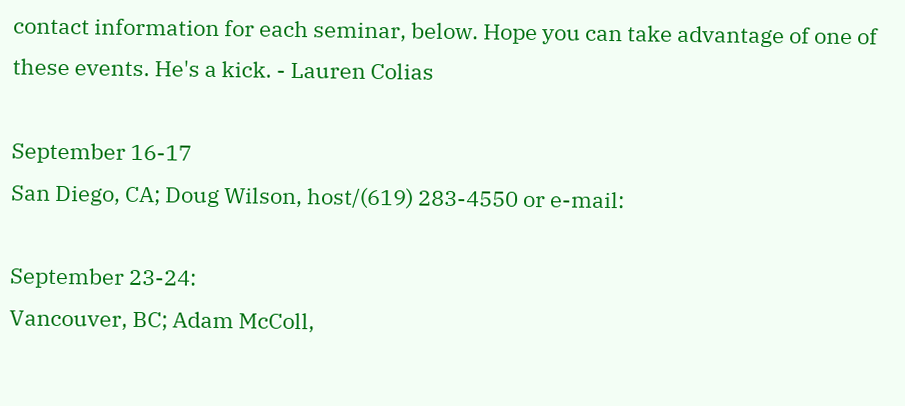contact information for each seminar, below. Hope you can take advantage of one of these events. He's a kick. - Lauren Colias

September 16-17
San Diego, CA; Doug Wilson, host/(619) 283-4550 or e-mail:

September 23-24:
Vancouver, BC; Adam McColl,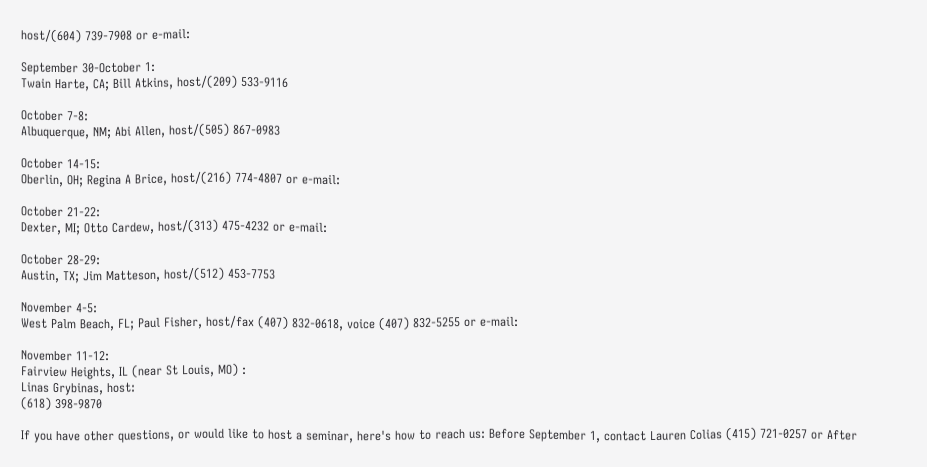host/(604) 739-7908 or e-mail:

September 30-October 1:
Twain Harte, CA; Bill Atkins, host/(209) 533-9116

October 7-8:
Albuquerque, NM; Abi Allen, host/(505) 867-0983

October 14-15:
Oberlin, OH; Regina A Brice, host/(216) 774-4807 or e-mail:

October 21-22:
Dexter, MI; Otto Cardew, host/(313) 475-4232 or e-mail:

October 28-29:
Austin, TX; Jim Matteson, host/(512) 453-7753

November 4-5:
West Palm Beach, FL; Paul Fisher, host/fax (407) 832-0618, voice (407) 832-5255 or e-mail:

November 11-12:
Fairview Heights, IL (near St Louis, MO) :
Linas Grybinas, host:
(618) 398-9870

If you have other questions, or would like to host a seminar, here's how to reach us: Before September 1, contact Lauren Colias (415) 721-0257 or After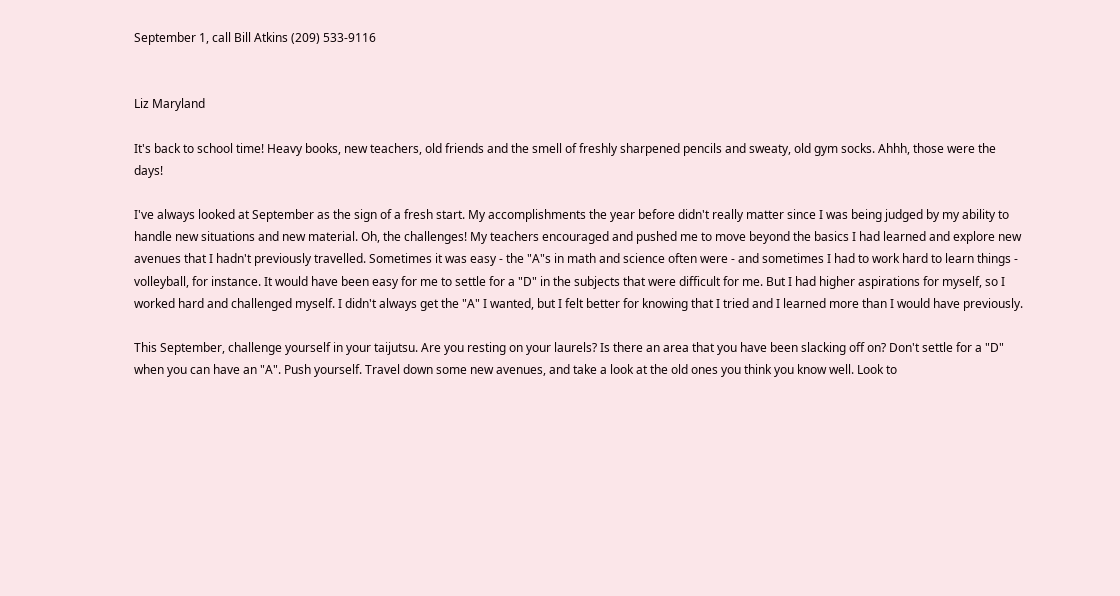September 1, call Bill Atkins (209) 533-9116


Liz Maryland

It's back to school time! Heavy books, new teachers, old friends and the smell of freshly sharpened pencils and sweaty, old gym socks. Ahhh, those were the days!

I've always looked at September as the sign of a fresh start. My accomplishments the year before didn't really matter since I was being judged by my ability to handle new situations and new material. Oh, the challenges! My teachers encouraged and pushed me to move beyond the basics I had learned and explore new avenues that I hadn't previously travelled. Sometimes it was easy - the "A"s in math and science often were - and sometimes I had to work hard to learn things - volleyball, for instance. It would have been easy for me to settle for a "D" in the subjects that were difficult for me. But I had higher aspirations for myself, so I worked hard and challenged myself. I didn't always get the "A" I wanted, but I felt better for knowing that I tried and I learned more than I would have previously.

This September, challenge yourself in your taijutsu. Are you resting on your laurels? Is there an area that you have been slacking off on? Don't settle for a "D" when you can have an "A". Push yourself. Travel down some new avenues, and take a look at the old ones you think you know well. Look to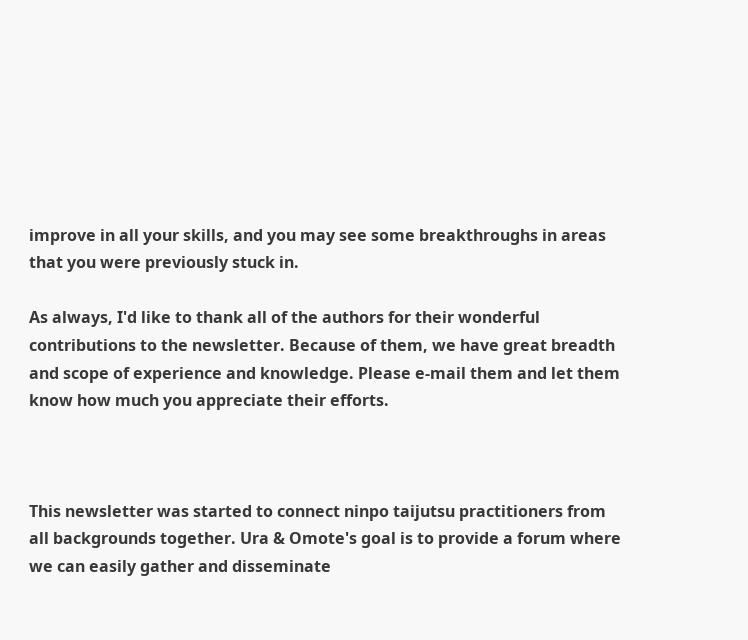improve in all your skills, and you may see some breakthroughs in areas that you were previously stuck in.

As always, I'd like to thank all of the authors for their wonderful contributions to the newsletter. Because of them, we have great breadth and scope of experience and knowledge. Please e-mail them and let them know how much you appreciate their efforts.



This newsletter was started to connect ninpo taijutsu practitioners from all backgrounds together. Ura & Omote's goal is to provide a forum where we can easily gather and disseminate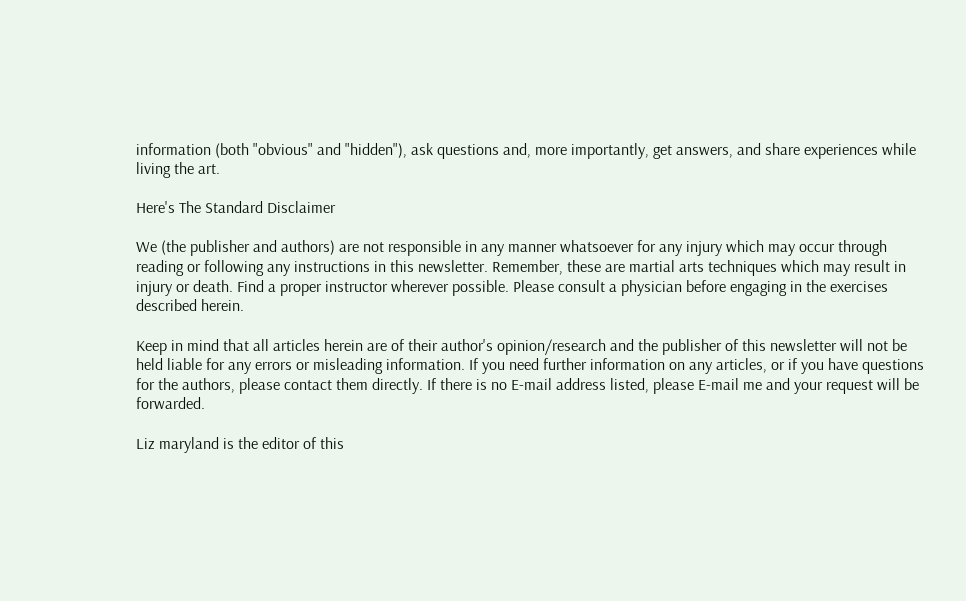information (both "obvious" and "hidden"), ask questions and, more importantly, get answers, and share experiences while living the art.

Here's The Standard Disclaimer

We (the publisher and authors) are not responsible in any manner whatsoever for any injury which may occur through reading or following any instructions in this newsletter. Remember, these are martial arts techniques which may result in injury or death. Find a proper instructor wherever possible. Please consult a physician before engaging in the exercises described herein.

Keep in mind that all articles herein are of their author's opinion/research and the publisher of this newsletter will not be held liable for any errors or misleading information. If you need further information on any articles, or if you have questions for the authors, please contact them directly. If there is no E-mail address listed, please E-mail me and your request will be forwarded.

Liz maryland is the editor of this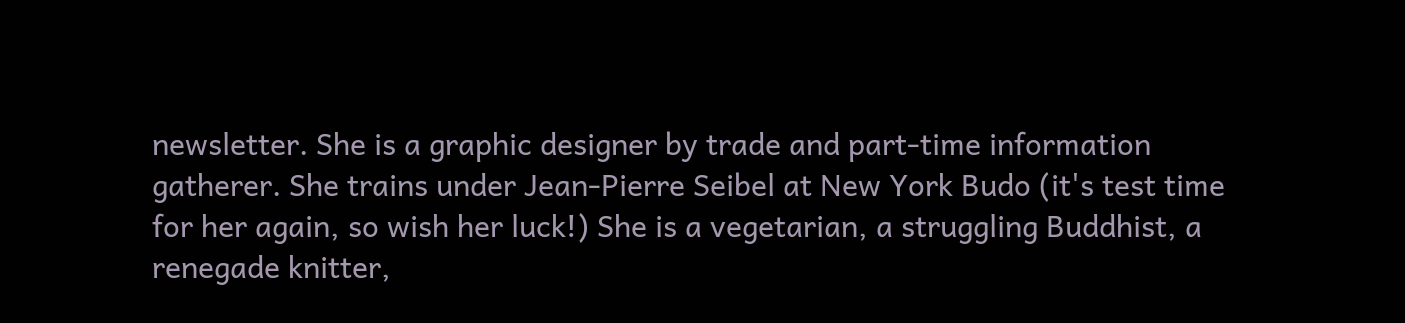newsletter. She is a graphic designer by trade and part-time information gatherer. She trains under Jean-Pierre Seibel at New York Budo (it's test time for her again, so wish her luck!) She is a vegetarian, a struggling Buddhist, a renegade knitter,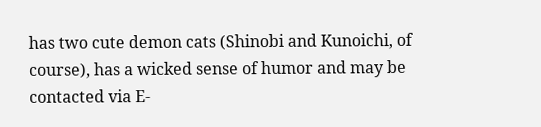has two cute demon cats (Shinobi and Kunoichi, of course), has a wicked sense of humor and may be contacted via E-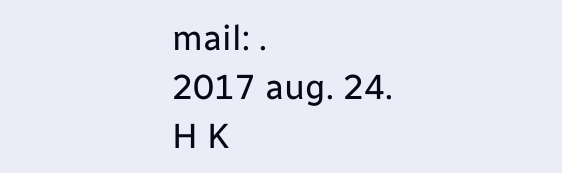mail: .
2017 aug. 24.
H K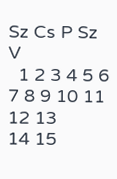Sz Cs P Sz V
  1 2 3 4 5 6
7 8 9 10 11 12 13
14 15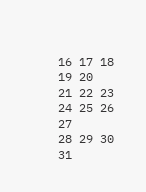16 17 18 19 20
21 22 23 24 25 26 27
28 29 30 31